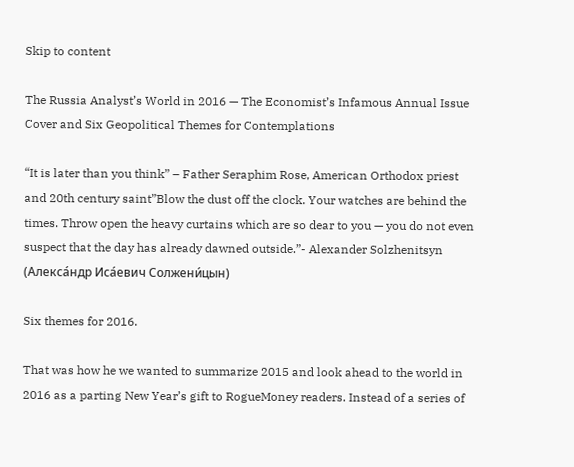Skip to content

The Russia Analyst’s World in 2016 — The Economist’s Infamous Annual Issue Cover and Six Geopolitical Themes for Contemplations

“It is later than you think” – Father Seraphim Rose, American Orthodox priest and 20th century saint”Blow the dust off the clock. Your watches are behind the times. Throw open the heavy curtains which are so dear to you — you do not even suspect that the day has already dawned outside.”- Alexander Solzhenitsyn (Алекса́ндр Иса́евич Солжени́цын)

Six themes for 2016.

That was how he we wanted to summarize 2015 and look ahead to the world in 2016 as a parting New Year’s gift to RogueMoney readers. Instead of a series of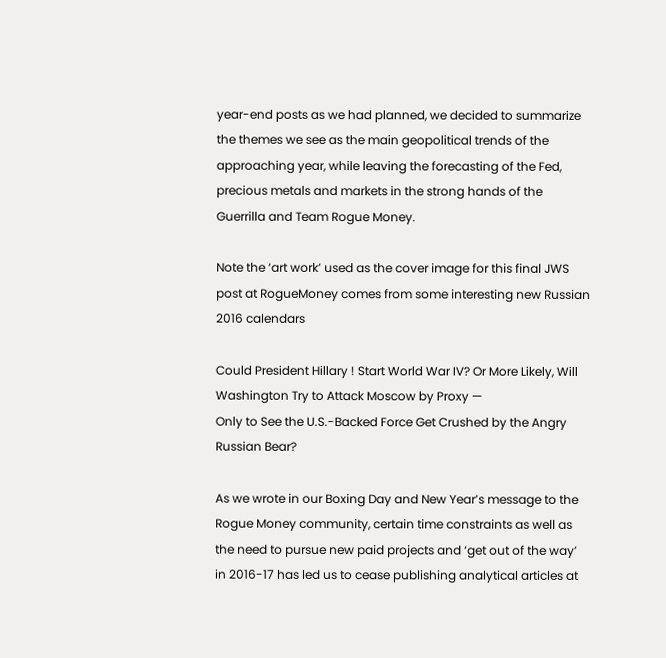year-end posts as we had planned, we decided to summarize the themes we see as the main geopolitical trends of the approaching year, while leaving the forecasting of the Fed, precious metals and markets in the strong hands of the Guerrilla and Team Rogue Money.

Note the ‘art work’ used as the cover image for this final JWS post at RogueMoney comes from some interesting new Russian 2016 calendars

Could President Hillary ! Start World War IV? Or More Likely, Will Washington Try to Attack Moscow by Proxy —
Only to See the U.S.-Backed Force Get Crushed by the Angry Russian Bear?

As we wrote in our Boxing Day and New Year’s message to the Rogue Money community, certain time constraints as well as the need to pursue new paid projects and ‘get out of the way’ in 2016-17 has led us to cease publishing analytical articles at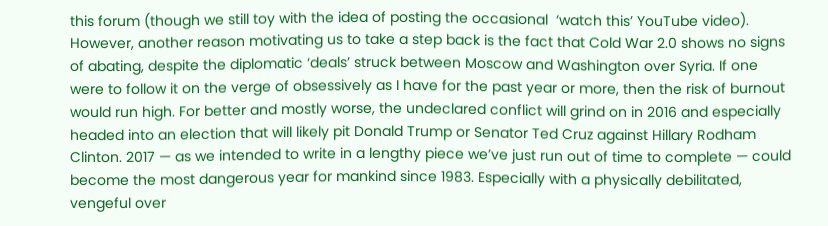this forum (though we still toy with the idea of posting the occasional  ‘watch this’ YouTube video). However, another reason motivating us to take a step back is the fact that Cold War 2.0 shows no signs of abating, despite the diplomatic ‘deals’ struck between Moscow and Washington over Syria. If one were to follow it on the verge of obsessively as I have for the past year or more, then the risk of burnout would run high. For better and mostly worse, the undeclared conflict will grind on in 2016 and especially headed into an election that will likely pit Donald Trump or Senator Ted Cruz against Hillary Rodham Clinton. 2017 — as we intended to write in a lengthy piece we’ve just run out of time to complete — could become the most dangerous year for mankind since 1983. Especially with a physically debilitated, vengeful over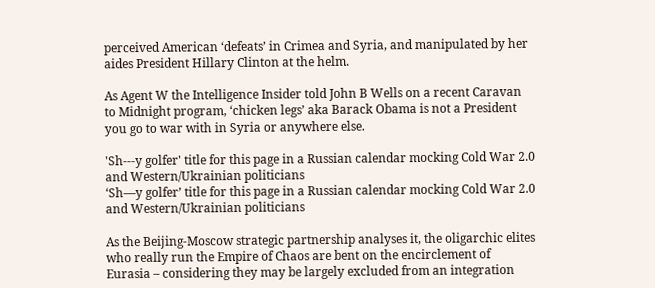perceived American ‘defeats’ in Crimea and Syria, and manipulated by her aides President Hillary Clinton at the helm.

As Agent W the Intelligence Insider told John B Wells on a recent Caravan to Midnight program, ‘chicken legs’ aka Barack Obama is not a President you go to war with in Syria or anywhere else.

'Sh---y golfer' title for this page in a Russian calendar mocking Cold War 2.0 and Western/Ukrainian politicians
‘Sh—y golfer’ title for this page in a Russian calendar mocking Cold War 2.0 and Western/Ukrainian politicians

As the Beijing-Moscow strategic partnership analyses it, the oligarchic elites who really run the Empire of Chaos are bent on the encirclement of Eurasia – considering they may be largely excluded from an integration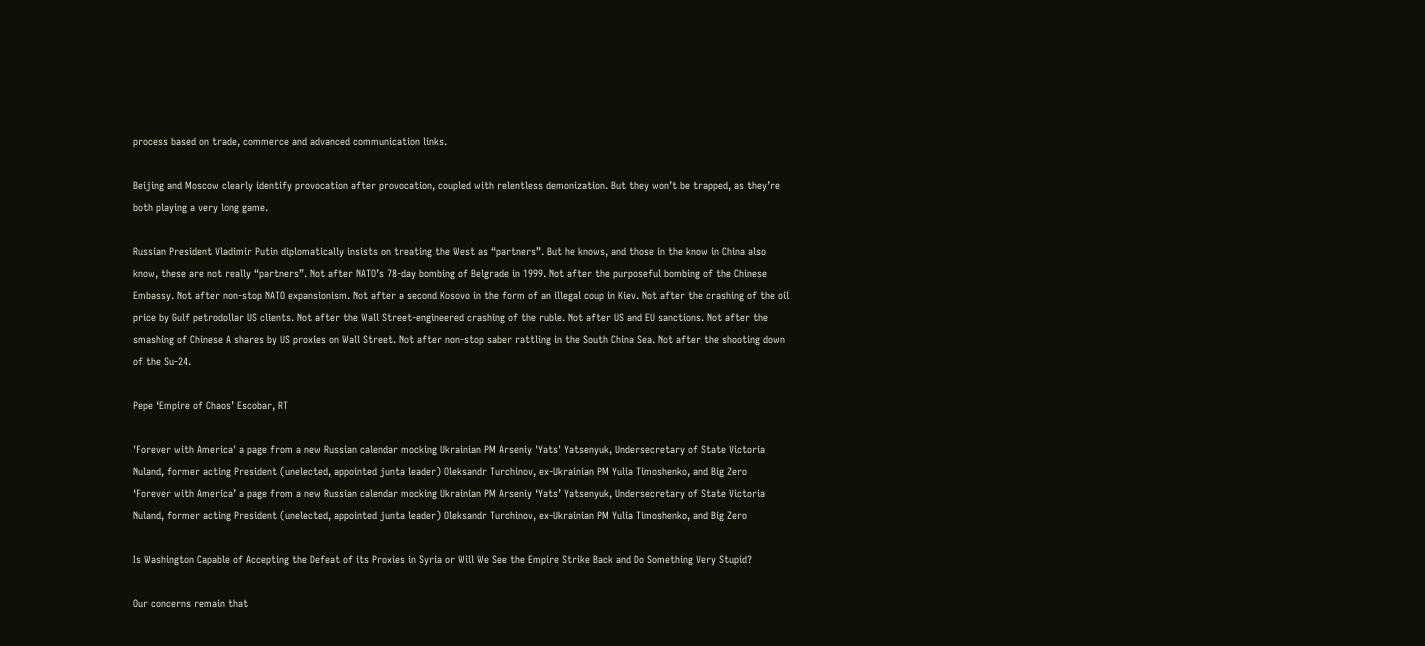process based on trade, commerce and advanced communication links.

Beijing and Moscow clearly identify provocation after provocation, coupled with relentless demonization. But they won’t be trapped, as they’re both playing a very long game.

Russian President Vladimir Putin diplomatically insists on treating the West as “partners”. But he knows, and those in the know in China also know, these are not really “partners”. Not after NATO’s 78-day bombing of Belgrade in 1999. Not after the purposeful bombing of the Chinese Embassy. Not after non-stop NATO expansionism. Not after a second Kosovo in the form of an illegal coup in Kiev. Not after the crashing of the oil price by Gulf petrodollar US clients. Not after the Wall Street-engineered crashing of the ruble. Not after US and EU sanctions. Not after the smashing of Chinese A shares by US proxies on Wall Street. Not after non-stop saber rattling in the South China Sea. Not after the shooting down of the Su-24.

Pepe ‘Empire of Chaos’ Escobar, RT

'Forever with America' a page from a new Russian calendar mocking Ukrainian PM Arseniy 'Yats' Yatsenyuk, Undersecretary of State Victoria Nuland, former acting President (unelected, appointed junta leader) Oleksandr Turchinov, ex-Ukrainian PM Yulia Timoshenko, and Big Zero
‘Forever with America’ a page from a new Russian calendar mocking Ukrainian PM Arseniy ‘Yats’ Yatsenyuk, Undersecretary of State Victoria Nuland, former acting President (unelected, appointed junta leader) Oleksandr Turchinov, ex-Ukrainian PM Yulia Timoshenko, and Big Zero

Is Washington Capable of Accepting the Defeat of its Proxies in Syria or Will We See the Empire Strike Back and Do Something Very Stupid?

Our concerns remain that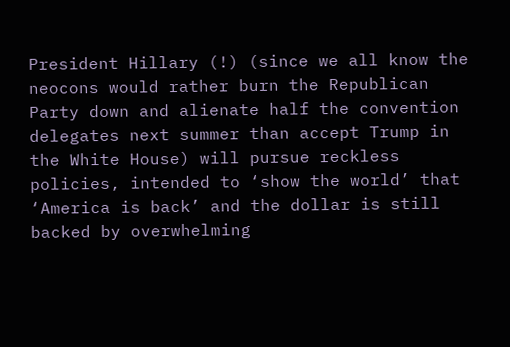President Hillary (!) (since we all know the neocons would rather burn the Republican Party down and alienate half the convention delegates next summer than accept Trump in the White House) will pursue reckless policies, intended to ‘show the world’ that ‘America is back’ and the dollar is still backed by overwhelming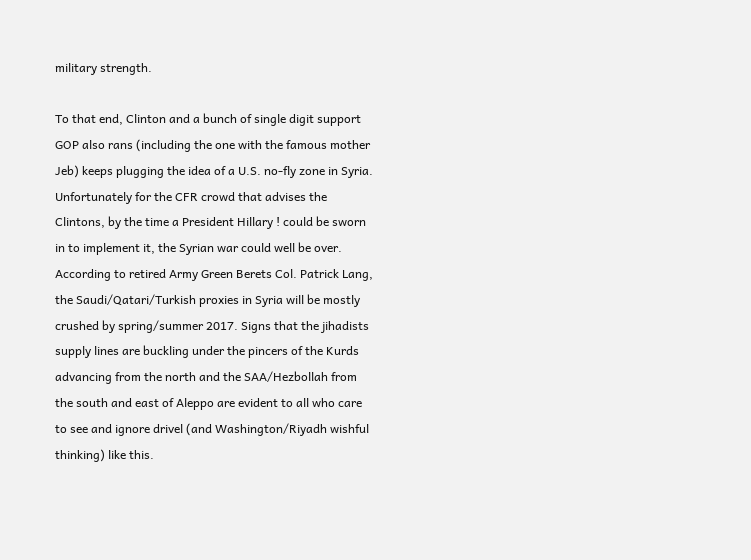military strength.

To that end, Clinton and a bunch of single digit support GOP also rans (including the one with the famous mother Jeb) keeps plugging the idea of a U.S. no-fly zone in Syria. Unfortunately for the CFR crowd that advises the Clintons, by the time a President Hillary ! could be sworn in to implement it, the Syrian war could well be over. According to retired Army Green Berets Col. Patrick Lang, the Saudi/Qatari/Turkish proxies in Syria will be mostly crushed by spring/summer 2017. Signs that the jihadists supply lines are buckling under the pincers of the Kurds advancing from the north and the SAA/Hezbollah from the south and east of Aleppo are evident to all who care to see and ignore drivel (and Washington/Riyadh wishful thinking) like this.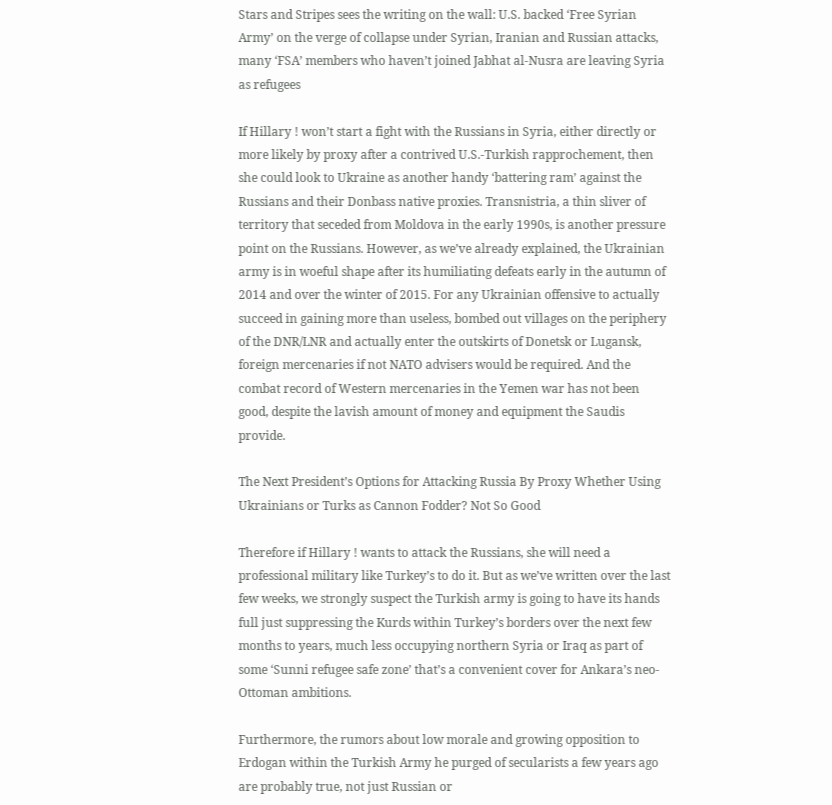Stars and Stripes sees the writing on the wall: U.S. backed ‘Free Syrian Army’ on the verge of collapse under Syrian, Iranian and Russian attacks, many ‘FSA’ members who haven’t joined Jabhat al-Nusra are leaving Syria as refugees

If Hillary ! won’t start a fight with the Russians in Syria, either directly or more likely by proxy after a contrived U.S.-Turkish rapprochement, then she could look to Ukraine as another handy ‘battering ram’ against the Russians and their Donbass native proxies. Transnistria, a thin sliver of territory that seceded from Moldova in the early 1990s, is another pressure point on the Russians. However, as we’ve already explained, the Ukrainian army is in woeful shape after its humiliating defeats early in the autumn of 2014 and over the winter of 2015. For any Ukrainian offensive to actually succeed in gaining more than useless, bombed out villages on the periphery of the DNR/LNR and actually enter the outskirts of Donetsk or Lugansk, foreign mercenaries if not NATO advisers would be required. And the combat record of Western mercenaries in the Yemen war has not been good, despite the lavish amount of money and equipment the Saudis provide.

The Next President’s Options for Attacking Russia By Proxy Whether Using Ukrainians or Turks as Cannon Fodder? Not So Good

Therefore if Hillary ! wants to attack the Russians, she will need a professional military like Turkey’s to do it. But as we’ve written over the last few weeks, we strongly suspect the Turkish army is going to have its hands full just suppressing the Kurds within Turkey’s borders over the next few months to years, much less occupying northern Syria or Iraq as part of some ‘Sunni refugee safe zone’ that’s a convenient cover for Ankara’s neo-Ottoman ambitions.

Furthermore, the rumors about low morale and growing opposition to Erdogan within the Turkish Army he purged of secularists a few years ago are probably true, not just Russian or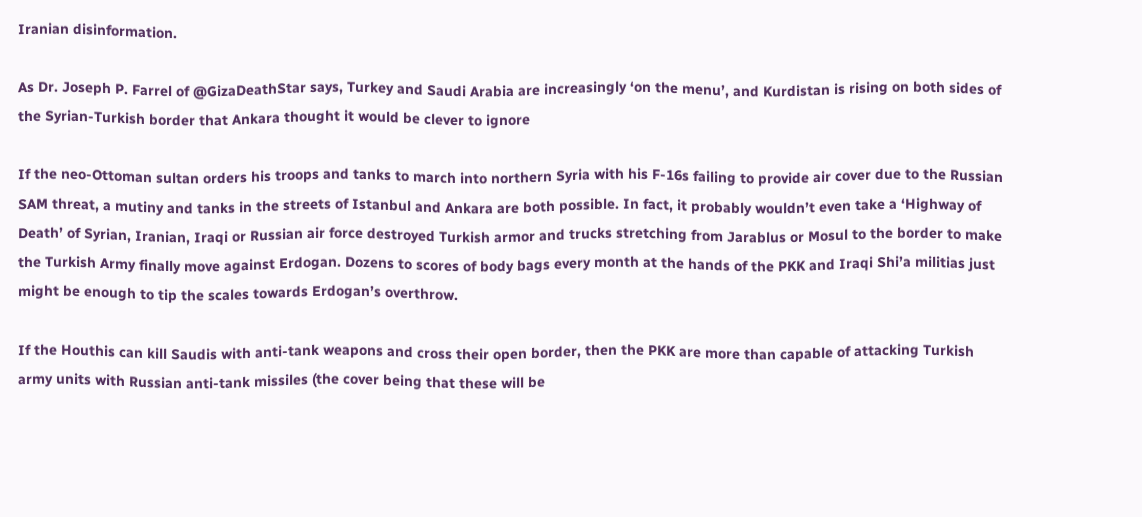Iranian disinformation.

As Dr. Joseph P. Farrel of @GizaDeathStar says, Turkey and Saudi Arabia are increasingly ‘on the menu’, and Kurdistan is rising on both sides of the Syrian-Turkish border that Ankara thought it would be clever to ignore

If the neo-Ottoman sultan orders his troops and tanks to march into northern Syria with his F-16s failing to provide air cover due to the Russian SAM threat, a mutiny and tanks in the streets of Istanbul and Ankara are both possible. In fact, it probably wouldn’t even take a ‘Highway of Death’ of Syrian, Iranian, Iraqi or Russian air force destroyed Turkish armor and trucks stretching from Jarablus or Mosul to the border to make the Turkish Army finally move against Erdogan. Dozens to scores of body bags every month at the hands of the PKK and Iraqi Shi’a militias just might be enough to tip the scales towards Erdogan’s overthrow.

If the Houthis can kill Saudis with anti-tank weapons and cross their open border, then the PKK are more than capable of attacking Turkish army units with Russian anti-tank missiles (the cover being that these will be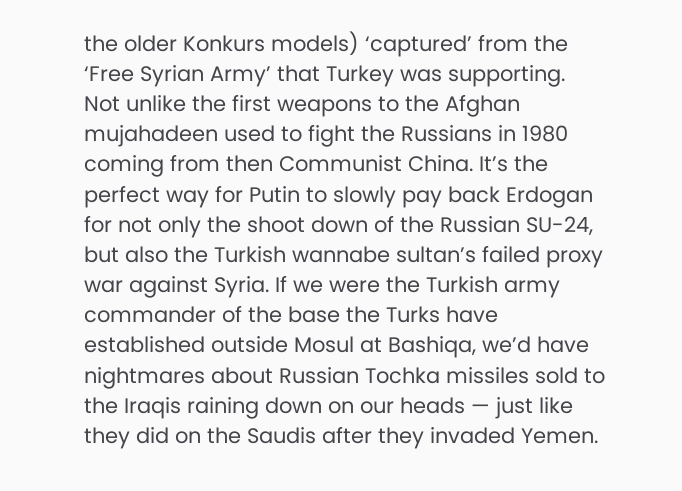the older Konkurs models) ‘captured’ from the ‘Free Syrian Army’ that Turkey was supporting. Not unlike the first weapons to the Afghan mujahadeen used to fight the Russians in 1980 coming from then Communist China. It’s the perfect way for Putin to slowly pay back Erdogan for not only the shoot down of the Russian SU-24, but also the Turkish wannabe sultan’s failed proxy war against Syria. If we were the Turkish army commander of the base the Turks have established outside Mosul at Bashiqa, we’d have nightmares about Russian Tochka missiles sold to the Iraqis raining down on our heads — just like they did on the Saudis after they invaded Yemen.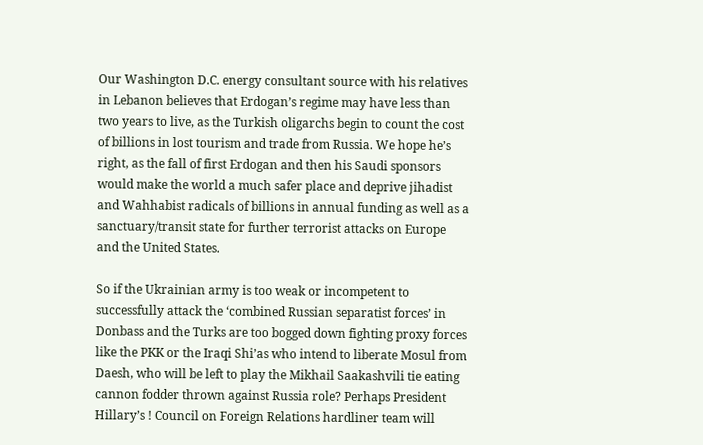Our Washington D.C. energy consultant source with his relatives in Lebanon believes that Erdogan’s regime may have less than two years to live, as the Turkish oligarchs begin to count the cost of billions in lost tourism and trade from Russia. We hope he’s right, as the fall of first Erdogan and then his Saudi sponsors would make the world a much safer place and deprive jihadist and Wahhabist radicals of billions in annual funding as well as a sanctuary/transit state for further terrorist attacks on Europe and the United States.

So if the Ukrainian army is too weak or incompetent to successfully attack the ‘combined Russian separatist forces’ in Donbass and the Turks are too bogged down fighting proxy forces like the PKK or the Iraqi Shi’as who intend to liberate Mosul from Daesh, who will be left to play the Mikhail Saakashvili tie eating cannon fodder thrown against Russia role? Perhaps President Hillary’s ! Council on Foreign Relations hardliner team will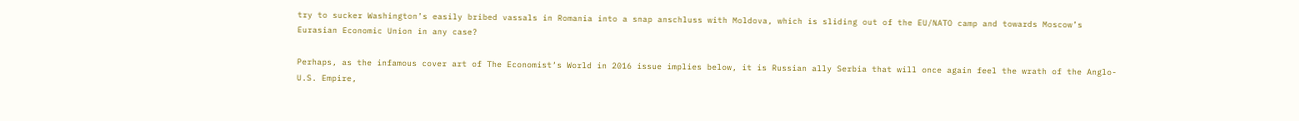try to sucker Washington’s easily bribed vassals in Romania into a snap anschluss with Moldova, which is sliding out of the EU/NATO camp and towards Moscow’s Eurasian Economic Union in any case?

Perhaps, as the infamous cover art of The Economist‘s World in 2016 issue implies below, it is Russian ally Serbia that will once again feel the wrath of the Anglo-U.S. Empire,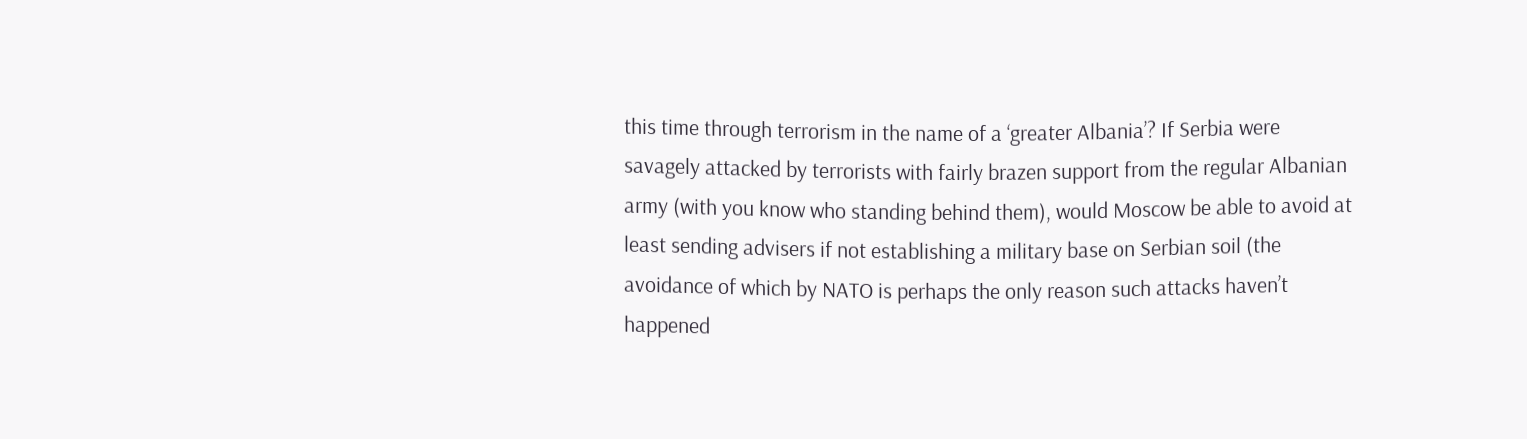this time through terrorism in the name of a ‘greater Albania’? If Serbia were savagely attacked by terrorists with fairly brazen support from the regular Albanian army (with you know who standing behind them), would Moscow be able to avoid at least sending advisers if not establishing a military base on Serbian soil (the avoidance of which by NATO is perhaps the only reason such attacks haven’t happened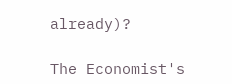already)?

The Economist's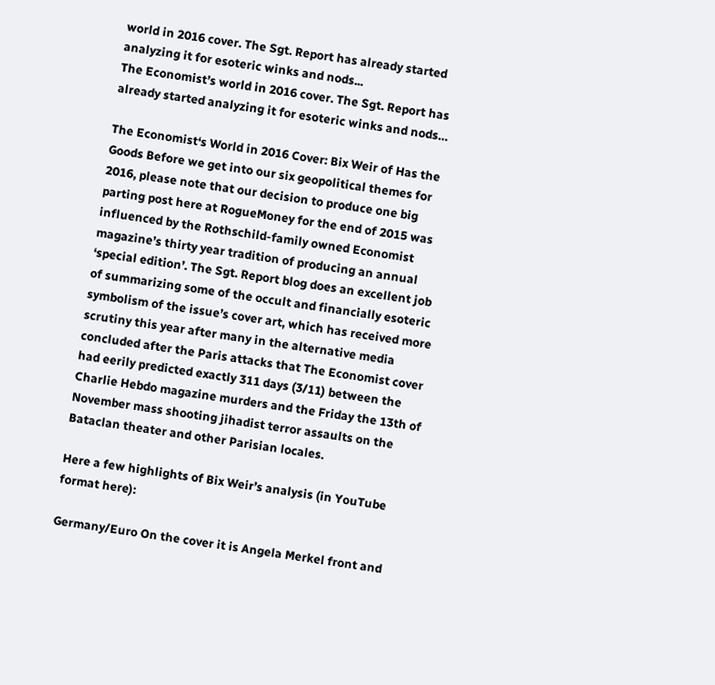world in 2016 cover. The Sgt. Report has already started analyzing it for esoteric winks and nods...
The Economist’s world in 2016 cover. The Sgt. Report has already started analyzing it for esoteric winks and nods…

The Economist‘s World in 2016 Cover: Bix Weir of Has the Goods Before we get into our six geopolitical themes for 2016, please note that our decision to produce one big parting post here at RogueMoney for the end of 2015 was influenced by the Rothschild-family owned Economist magazine’s thirty year tradition of producing an annual ‘special edition’. The Sgt. Report blog does an excellent job of summarizing some of the occult and financially esoteric symbolism of the issue’s cover art, which has received more scrutiny this year after many in the alternative media concluded after the Paris attacks that The Economist cover had eerily predicted exactly 311 days (3/11) between the Charlie Hebdo magazine murders and the Friday the 13th of November mass shooting jihadist terror assaults on the Bataclan theater and other Parisian locales.

Here a few highlights of Bix Weir’s analysis (in YouTube format here):

Germany/Euro On the cover it is Angela Merkel front and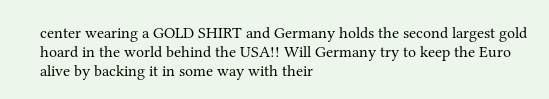center wearing a GOLD SHIRT and Germany holds the second largest gold hoard in the world behind the USA!! Will Germany try to keep the Euro alive by backing it in some way with their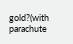gold?(with parachute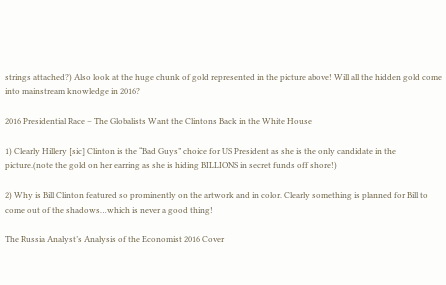strings attached?) Also look at the huge chunk of gold represented in the picture above! Will all the hidden gold come into mainstream knowledge in 2016?

2016 Presidential Race – The Globalists Want the Clintons Back in the White House

1) Clearly Hillery [sic] Clinton is the “Bad Guys” choice for US President as she is the only candidate in the picture.(note the gold on her earring as she is hiding BILLIONS in secret funds off shore!)

2) Why is Bill Clinton featured so prominently on the artwork and in color. Clearly something is planned for Bill to come out of the shadows…which is never a good thing!

The Russia Analyst’s Analysis of the Economist 2016 Cover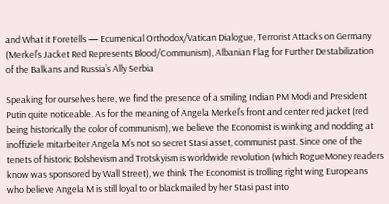and What it Foretells — Ecumenical Orthodox/Vatican Dialogue, Terrorist Attacks on Germany (Merkel’s Jacket Red Represents Blood/Communism), Albanian Flag for Further Destabilization of the Balkans and Russia’s Ally Serbia

Speaking for ourselves here, we find the presence of a smiling Indian PM Modi and President Putin quite noticeable. As for the meaning of Angela Merkel’s front and center red jacket (red being historically the color of communism), we believe the Economist is winking and nodding at inoffiziele mitarbeiter Angela M’s not so secret Stasi asset, communist past. Since one of the tenets of historic Bolshevism and Trotskyism is worldwide revolution (which RogueMoney readers know was sponsored by Wall Street), we think The Economist is trolling right wing Europeans who believe Angela M is still loyal to or blackmailed by her Stasi past into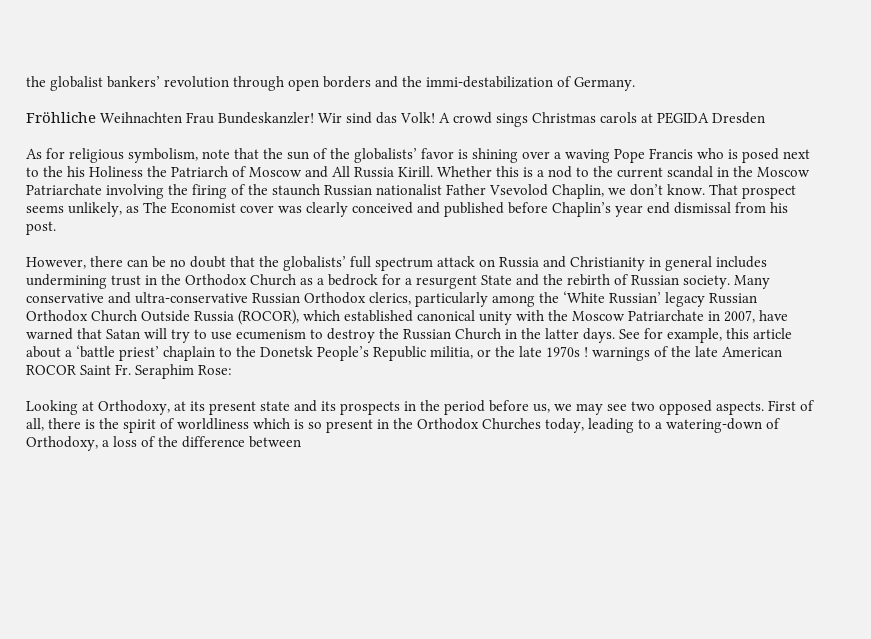the globalist bankers’ revolution through open borders and the immi-destabilization of Germany.

Fröhliche Weihnachten Frau Bundeskanzler! Wir sind das Volk! A crowd sings Christmas carols at PEGIDA Dresden

As for religious symbolism, note that the sun of the globalists’ favor is shining over a waving Pope Francis who is posed next to the his Holiness the Patriarch of Moscow and All Russia Kirill. Whether this is a nod to the current scandal in the Moscow Patriarchate involving the firing of the staunch Russian nationalist Father Vsevolod Chaplin, we don’t know. That prospect seems unlikely, as The Economist cover was clearly conceived and published before Chaplin’s year end dismissal from his post.

However, there can be no doubt that the globalists’ full spectrum attack on Russia and Christianity in general includes undermining trust in the Orthodox Church as a bedrock for a resurgent State and the rebirth of Russian society. Many conservative and ultra-conservative Russian Orthodox clerics, particularly among the ‘White Russian’ legacy Russian Orthodox Church Outside Russia (ROCOR), which established canonical unity with the Moscow Patriarchate in 2007, have warned that Satan will try to use ecumenism to destroy the Russian Church in the latter days. See for example, this article about a ‘battle priest’ chaplain to the Donetsk People’s Republic militia, or the late 1970s ! warnings of the late American ROCOR Saint Fr. Seraphim Rose:

Looking at Orthodoxy, at its present state and its prospects in the period before us, we may see two opposed aspects. First of all, there is the spirit of worldliness which is so present in the Orthodox Churches today, leading to a watering-down of Orthodoxy, a loss of the difference between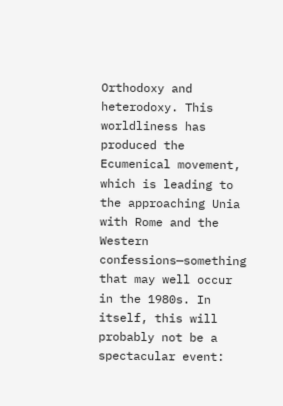Orthodoxy and heterodoxy. This worldliness has produced the Ecumenical movement, which is leading to the approaching Unia with Rome and the Western confessions—something that may well occur in the 1980s. In itself, this will probably not be a spectacular event: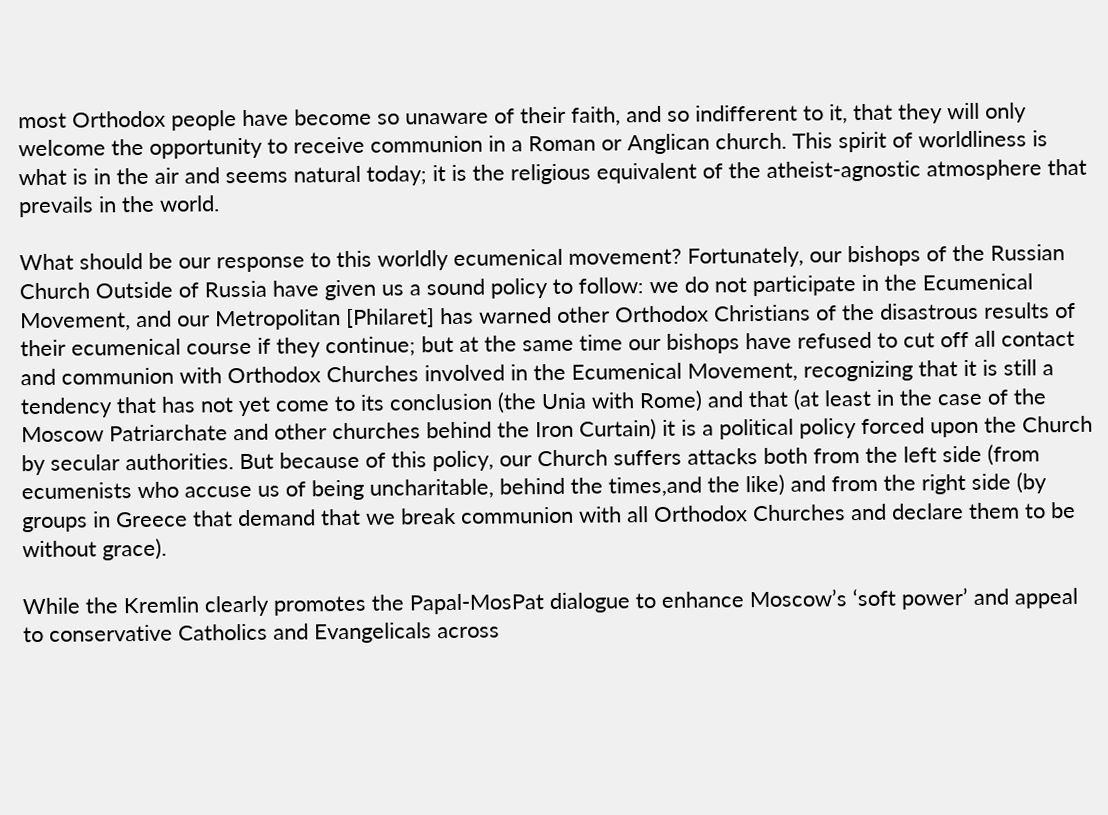most Orthodox people have become so unaware of their faith, and so indifferent to it, that they will only welcome the opportunity to receive communion in a Roman or Anglican church. This spirit of worldliness is what is in the air and seems natural today; it is the religious equivalent of the atheist-agnostic atmosphere that prevails in the world.

What should be our response to this worldly ecumenical movement? Fortunately, our bishops of the Russian Church Outside of Russia have given us a sound policy to follow: we do not participate in the Ecumenical Movement, and our Metropolitan [Philaret] has warned other Orthodox Christians of the disastrous results of their ecumenical course if they continue; but at the same time our bishops have refused to cut off all contact and communion with Orthodox Churches involved in the Ecumenical Movement, recognizing that it is still a tendency that has not yet come to its conclusion (the Unia with Rome) and that (at least in the case of the Moscow Patriarchate and other churches behind the Iron Curtain) it is a political policy forced upon the Church by secular authorities. But because of this policy, our Church suffers attacks both from the left side (from ecumenists who accuse us of being uncharitable, behind the times,and the like) and from the right side (by groups in Greece that demand that we break communion with all Orthodox Churches and declare them to be without grace).

While the Kremlin clearly promotes the Papal-MosPat dialogue to enhance Moscow’s ‘soft power’ and appeal to conservative Catholics and Evangelicals across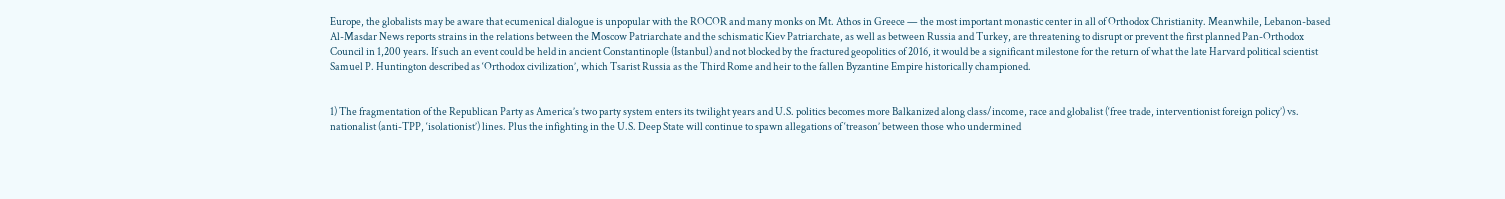Europe, the globalists may be aware that ecumenical dialogue is unpopular with the ROCOR and many monks on Mt. Athos in Greece — the most important monastic center in all of Orthodox Christianity. Meanwhile, Lebanon-based Al-Masdar News reports strains in the relations between the Moscow Patriarchate and the schismatic Kiev Patriarchate, as well as between Russia and Turkey, are threatening to disrupt or prevent the first planned Pan-Orthodox Council in 1,200 years. If such an event could be held in ancient Constantinople (Istanbul) and not blocked by the fractured geopolitics of 2016, it would be a significant milestone for the return of what the late Harvard political scientist Samuel P. Huntington described as ‘Orthodox civilization’, which Tsarist Russia as the Third Rome and heir to the fallen Byzantine Empire historically championed.


1) The fragmentation of the Republican Party as America’s two party system enters its twilight years and U.S. politics becomes more Balkanized along class/income, race and globalist (‘free trade, interventionist foreign policy’) vs. nationalist (anti-TPP, ‘isolationist’) lines. Plus the infighting in the U.S. Deep State will continue to spawn allegations of ‘treason’ between those who undermined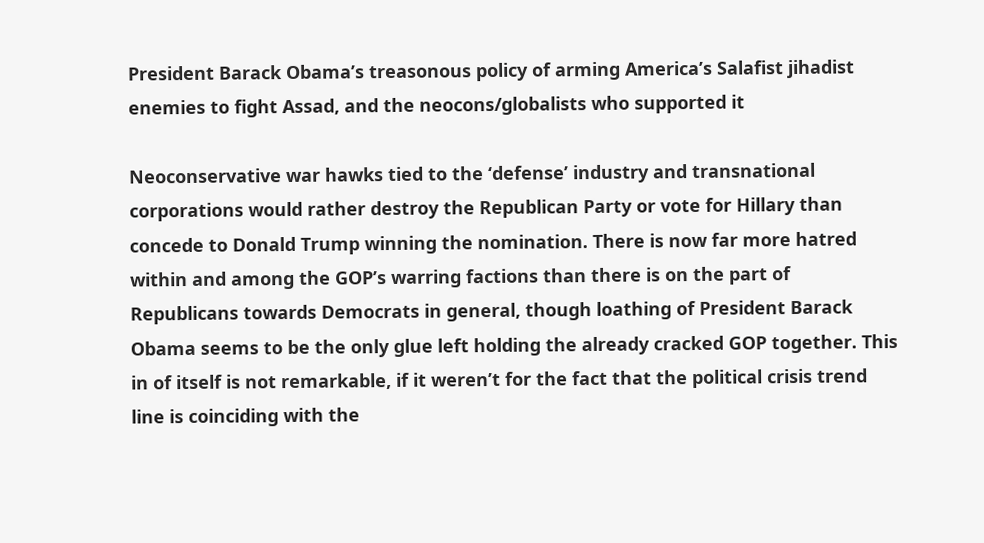President Barack Obama’s treasonous policy of arming America’s Salafist jihadist enemies to fight Assad, and the neocons/globalists who supported it

Neoconservative war hawks tied to the ‘defense’ industry and transnational corporations would rather destroy the Republican Party or vote for Hillary than concede to Donald Trump winning the nomination. There is now far more hatred within and among the GOP’s warring factions than there is on the part of Republicans towards Democrats in general, though loathing of President Barack Obama seems to be the only glue left holding the already cracked GOP together. This in of itself is not remarkable, if it weren’t for the fact that the political crisis trend line is coinciding with the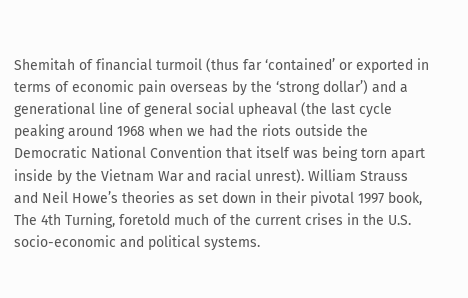Shemitah of financial turmoil (thus far ‘contained’ or exported in terms of economic pain overseas by the ‘strong dollar’) and a generational line of general social upheaval (the last cycle peaking around 1968 when we had the riots outside the Democratic National Convention that itself was being torn apart inside by the Vietnam War and racial unrest). William Strauss and Neil Howe’s theories as set down in their pivotal 1997 book, The 4th Turning, foretold much of the current crises in the U.S. socio-economic and political systems.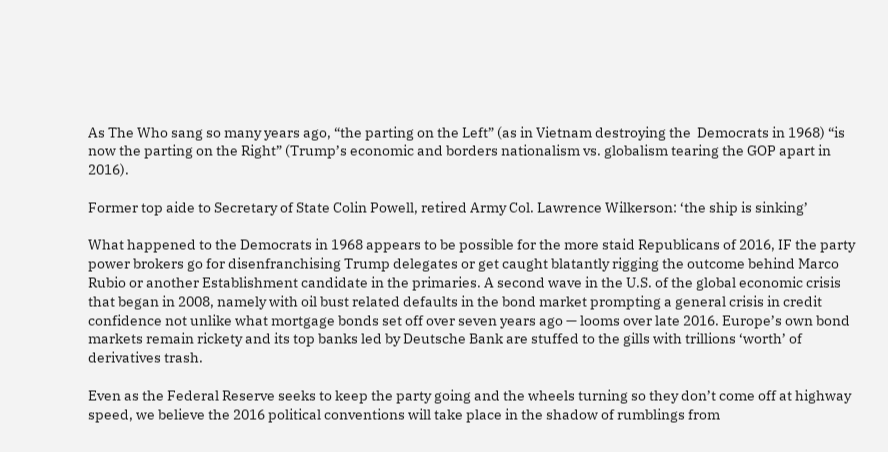As The Who sang so many years ago, “the parting on the Left” (as in Vietnam destroying the  Democrats in 1968) “is now the parting on the Right” (Trump’s economic and borders nationalism vs. globalism tearing the GOP apart in 2016).

Former top aide to Secretary of State Colin Powell, retired Army Col. Lawrence Wilkerson: ‘the ship is sinking’

What happened to the Democrats in 1968 appears to be possible for the more staid Republicans of 2016, IF the party power brokers go for disenfranchising Trump delegates or get caught blatantly rigging the outcome behind Marco Rubio or another Establishment candidate in the primaries. A second wave in the U.S. of the global economic crisis that began in 2008, namely with oil bust related defaults in the bond market prompting a general crisis in credit confidence not unlike what mortgage bonds set off over seven years ago — looms over late 2016. Europe’s own bond markets remain rickety and its top banks led by Deutsche Bank are stuffed to the gills with trillions ‘worth’ of derivatives trash.

Even as the Federal Reserve seeks to keep the party going and the wheels turning so they don’t come off at highway speed, we believe the 2016 political conventions will take place in the shadow of rumblings from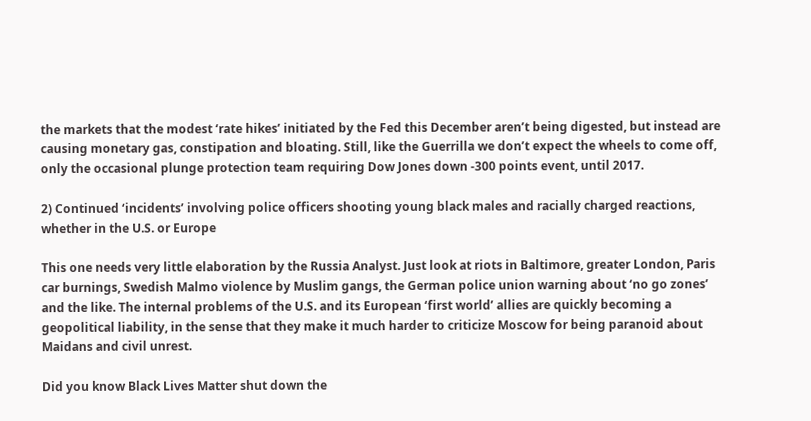the markets that the modest ‘rate hikes’ initiated by the Fed this December aren’t being digested, but instead are causing monetary gas, constipation and bloating. Still, like the Guerrilla we don’t expect the wheels to come off, only the occasional plunge protection team requiring Dow Jones down -300 points event, until 2017.

2) Continued ‘incidents’ involving police officers shooting young black males and racially charged reactions, whether in the U.S. or Europe

This one needs very little elaboration by the Russia Analyst. Just look at riots in Baltimore, greater London, Paris car burnings, Swedish Malmo violence by Muslim gangs, the German police union warning about ‘no go zones’ and the like. The internal problems of the U.S. and its European ‘first world’ allies are quickly becoming a geopolitical liability, in the sense that they make it much harder to criticize Moscow for being paranoid about Maidans and civil unrest.

Did you know Black Lives Matter shut down the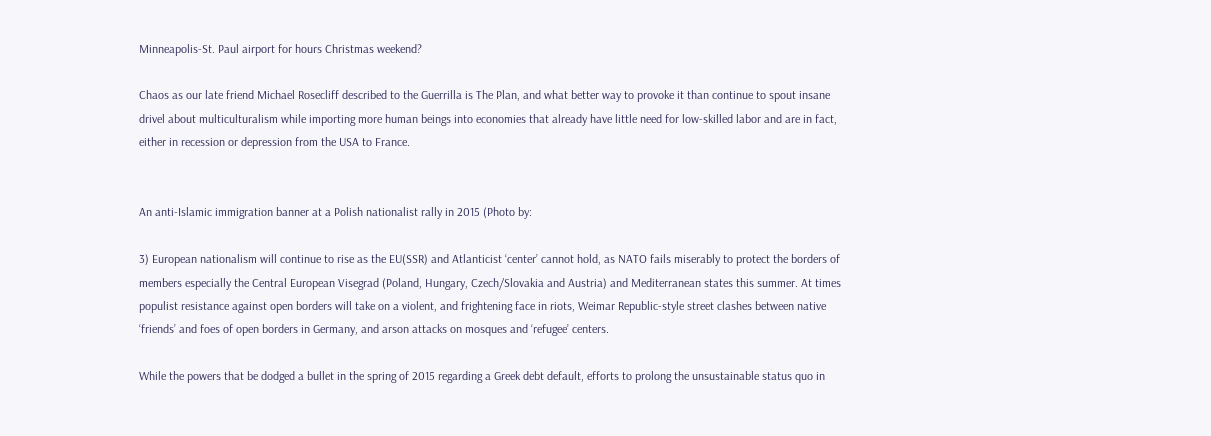Minneapolis-St. Paul airport for hours Christmas weekend?

Chaos as our late friend Michael Rosecliff described to the Guerrilla is The Plan, and what better way to provoke it than continue to spout insane drivel about multiculturalism while importing more human beings into economies that already have little need for low-skilled labor and are in fact, either in recession or depression from the USA to France.


An anti-Islamic immigration banner at a Polish nationalist rally in 2015 (Photo by:

3) European nationalism will continue to rise as the EU(SSR) and Atlanticist ‘center’ cannot hold, as NATO fails miserably to protect the borders of members especially the Central European Visegrad (Poland, Hungary, Czech/Slovakia and Austria) and Mediterranean states this summer. At times populist resistance against open borders will take on a violent, and frightening face in riots, Weimar Republic-style street clashes between native ‘friends’ and foes of open borders in Germany, and arson attacks on mosques and ‘refugee’ centers.

While the powers that be dodged a bullet in the spring of 2015 regarding a Greek debt default, efforts to prolong the unsustainable status quo in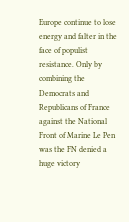Europe continue to lose energy and falter in the face of populist resistance. Only by combining the Democrats and Republicans of France against the National Front of Marine Le Pen was the FN denied a huge victory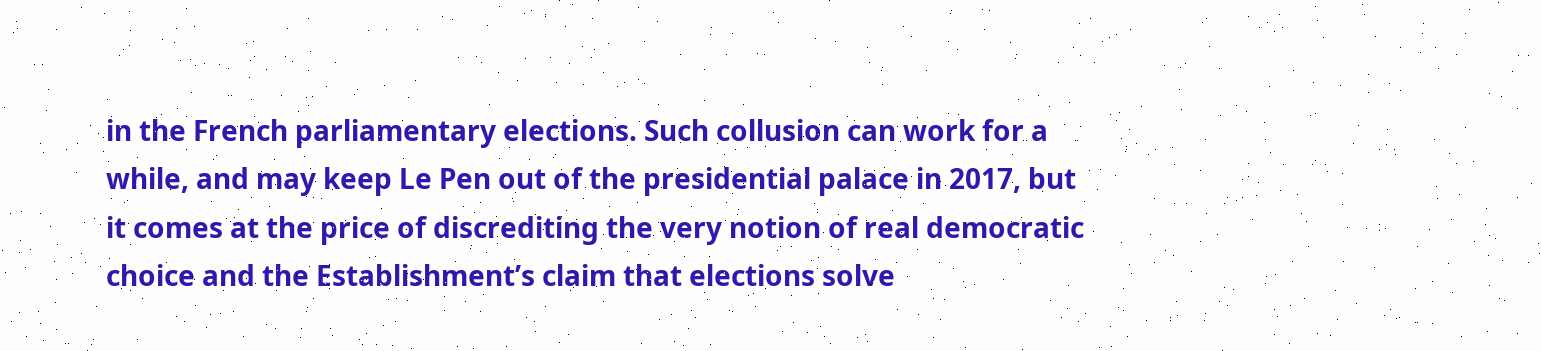in the French parliamentary elections. Such collusion can work for a while, and may keep Le Pen out of the presidential palace in 2017, but it comes at the price of discrediting the very notion of real democratic choice and the Establishment’s claim that elections solve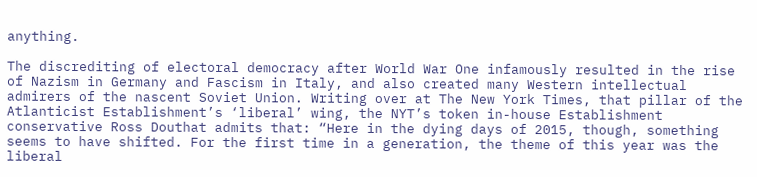anything.

The discrediting of electoral democracy after World War One infamously resulted in the rise of Nazism in Germany and Fascism in Italy, and also created many Western intellectual admirers of the nascent Soviet Union. Writing over at The New York Times, that pillar of the Atlanticist Establishment’s ‘liberal’ wing, the NYT’s token in-house Establishment conservative Ross Douthat admits that: “Here in the dying days of 2015, though, something seems to have shifted. For the first time in a generation, the theme of this year was the liberal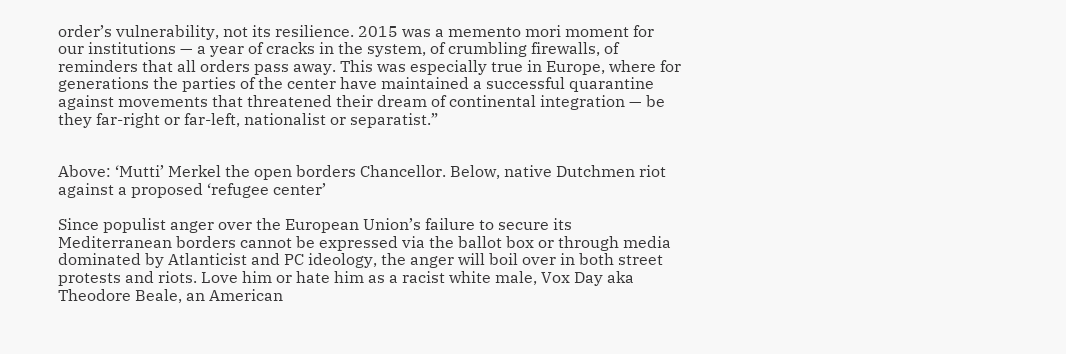order’s vulnerability, not its resilience. 2015 was a memento mori moment for our institutions — a year of cracks in the system, of crumbling firewalls, of reminders that all orders pass away. This was especially true in Europe, where for generations the parties of the center have maintained a successful quarantine against movements that threatened their dream of continental integration — be they far-right or far-left, nationalist or separatist.”


Above: ‘Mutti’ Merkel the open borders Chancellor. Below, native Dutchmen riot against a proposed ‘refugee center’

Since populist anger over the European Union’s failure to secure its Mediterranean borders cannot be expressed via the ballot box or through media dominated by Atlanticist and PC ideology, the anger will boil over in both street protests and riots. Love him or hate him as a racist white male, Vox Day aka Theodore Beale, an American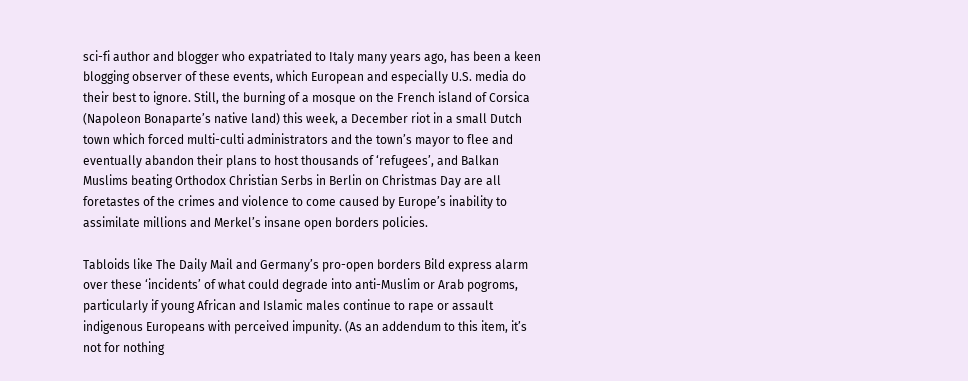sci-fi author and blogger who expatriated to Italy many years ago, has been a keen blogging observer of these events, which European and especially U.S. media do their best to ignore. Still, the burning of a mosque on the French island of Corsica (Napoleon Bonaparte’s native land) this week, a December riot in a small Dutch town which forced multi-culti administrators and the town’s mayor to flee and eventually abandon their plans to host thousands of ‘refugees’, and Balkan Muslims beating Orthodox Christian Serbs in Berlin on Christmas Day are all foretastes of the crimes and violence to come caused by Europe’s inability to assimilate millions and Merkel’s insane open borders policies.

Tabloids like The Daily Mail and Germany’s pro-open borders Bild express alarm over these ‘incidents’ of what could degrade into anti-Muslim or Arab pogroms, particularly if young African and Islamic males continue to rape or assault indigenous Europeans with perceived impunity. (As an addendum to this item, it’s not for nothing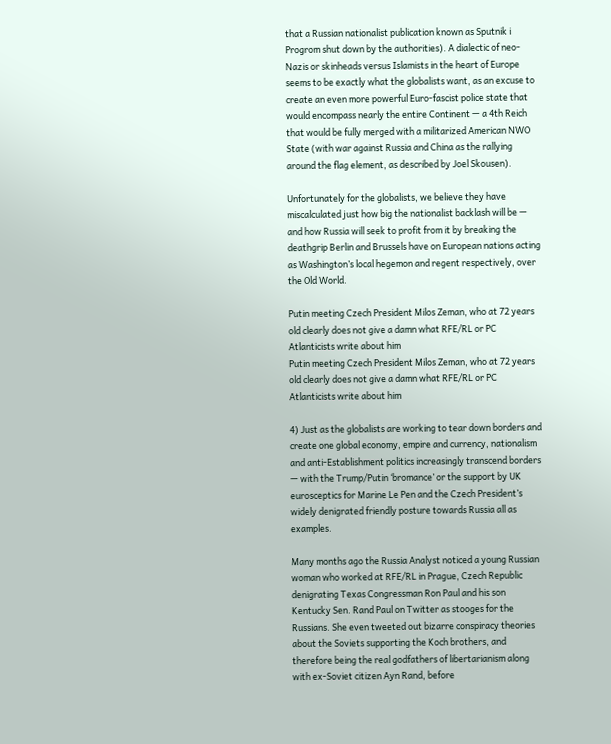that a Russian nationalist publication known as Sputnik i Progrom shut down by the authorities). A dialectic of neo-Nazis or skinheads versus Islamists in the heart of Europe seems to be exactly what the globalists want, as an excuse to create an even more powerful Euro-fascist police state that would encompass nearly the entire Continent — a 4th Reich that would be fully merged with a militarized American NWO State (with war against Russia and China as the rallying around the flag element, as described by Joel Skousen).

Unfortunately for the globalists, we believe they have miscalculated just how big the nationalist backlash will be — and how Russia will seek to profit from it by breaking the deathgrip Berlin and Brussels have on European nations acting as Washington’s local hegemon and regent respectively, over the Old World.

Putin meeting Czech President Milos Zeman, who at 72 years old clearly does not give a damn what RFE/RL or PC Atlanticists write about him
Putin meeting Czech President Milos Zeman, who at 72 years old clearly does not give a damn what RFE/RL or PC Atlanticists write about him

4) Just as the globalists are working to tear down borders and create one global economy, empire and currency, nationalism and anti-Establishment politics increasingly transcend borders — with the Trump/Putin ‘bromance’ or the support by UK eurosceptics for Marine Le Pen and the Czech President’s widely denigrated friendly posture towards Russia all as examples.

Many months ago the Russia Analyst noticed a young Russian woman who worked at RFE/RL in Prague, Czech Republic denigrating Texas Congressman Ron Paul and his son Kentucky Sen. Rand Paul on Twitter as stooges for the Russians. She even tweeted out bizarre conspiracy theories about the Soviets supporting the Koch brothers, and therefore being the real godfathers of libertarianism along with ex-Soviet citizen Ayn Rand, before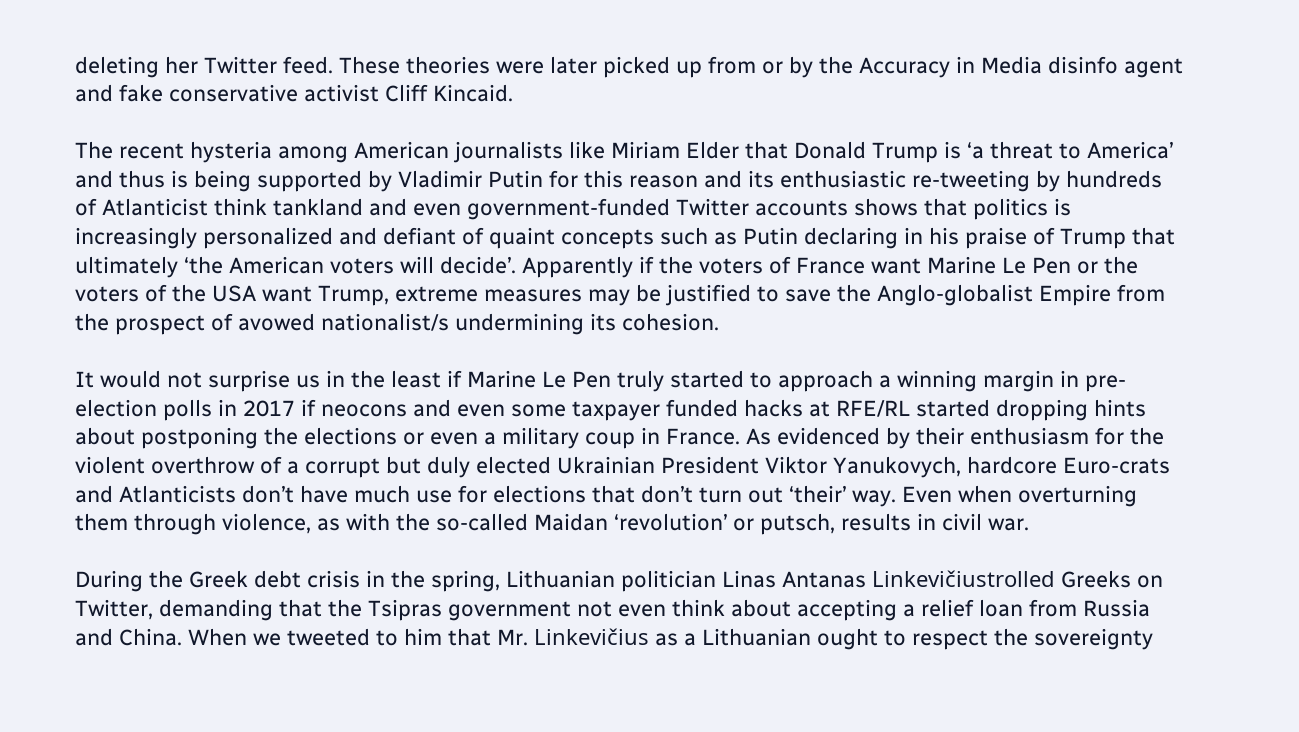deleting her Twitter feed. These theories were later picked up from or by the Accuracy in Media disinfo agent and fake conservative activist Cliff Kincaid.

The recent hysteria among American journalists like Miriam Elder that Donald Trump is ‘a threat to America’ and thus is being supported by Vladimir Putin for this reason and its enthusiastic re-tweeting by hundreds of Atlanticist think tankland and even government-funded Twitter accounts shows that politics is increasingly personalized and defiant of quaint concepts such as Putin declaring in his praise of Trump that ultimately ‘the American voters will decide’. Apparently if the voters of France want Marine Le Pen or the voters of the USA want Trump, extreme measures may be justified to save the Anglo-globalist Empire from the prospect of avowed nationalist/s undermining its cohesion.

It would not surprise us in the least if Marine Le Pen truly started to approach a winning margin in pre-election polls in 2017 if neocons and even some taxpayer funded hacks at RFE/RL started dropping hints about postponing the elections or even a military coup in France. As evidenced by their enthusiasm for the violent overthrow of a corrupt but duly elected Ukrainian President Viktor Yanukovych, hardcore Euro-crats and Atlanticists don’t have much use for elections that don’t turn out ‘their’ way. Even when overturning them through violence, as with the so-called Maidan ‘revolution’ or putsch, results in civil war.

During the Greek debt crisis in the spring, Lithuanian politician Linas Antanas Linkevičiustrolled Greeks on Twitter, demanding that the Tsipras government not even think about accepting a relief loan from Russia and China. When we tweeted to him that Mr. Linkevičius as a Lithuanian ought to respect the sovereignty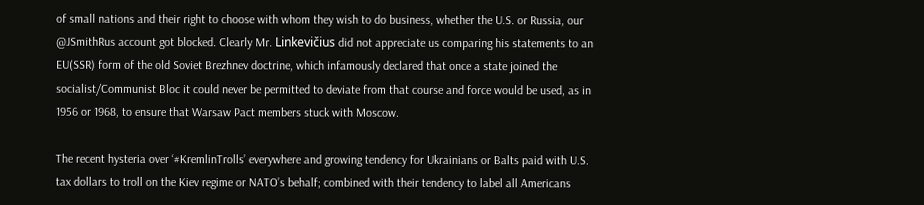of small nations and their right to choose with whom they wish to do business, whether the U.S. or Russia, our @JSmithRus account got blocked. Clearly Mr. Linkevičius did not appreciate us comparing his statements to an EU(SSR) form of the old Soviet Brezhnev doctrine, which infamously declared that once a state joined the socialist/Communist Bloc it could never be permitted to deviate from that course and force would be used, as in 1956 or 1968, to ensure that Warsaw Pact members stuck with Moscow.

The recent hysteria over ‘#KremlinTrolls’ everywhere and growing tendency for Ukrainians or Balts paid with U.S. tax dollars to troll on the Kiev regime or NATO’s behalf; combined with their tendency to label all Americans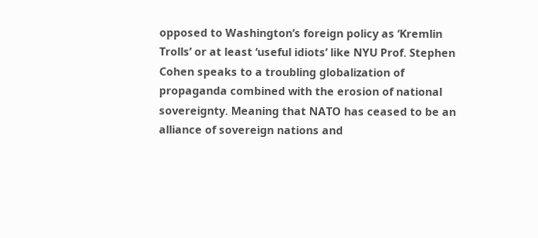opposed to Washington’s foreign policy as ‘Kremlin Trolls’ or at least ‘useful idiots’ like NYU Prof. Stephen Cohen speaks to a troubling globalization of propaganda combined with the erosion of national sovereignty. Meaning that NATO has ceased to be an alliance of sovereign nations and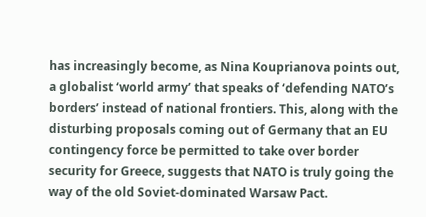has increasingly become, as Nina Kouprianova points out, a globalist ‘world army’ that speaks of ‘defending NATO’s borders’ instead of national frontiers. This, along with the disturbing proposals coming out of Germany that an EU contingency force be permitted to take over border security for Greece, suggests that NATO is truly going the way of the old Soviet-dominated Warsaw Pact.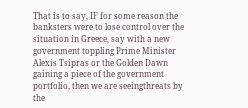That is to say, IF for some reason the banksters were to lose control over the situation in Greece, say with a new government toppling Prime Minister Alexis Tsipras or the Golden Dawn gaining a piece of the government portfolio, then we are seeingthreats by the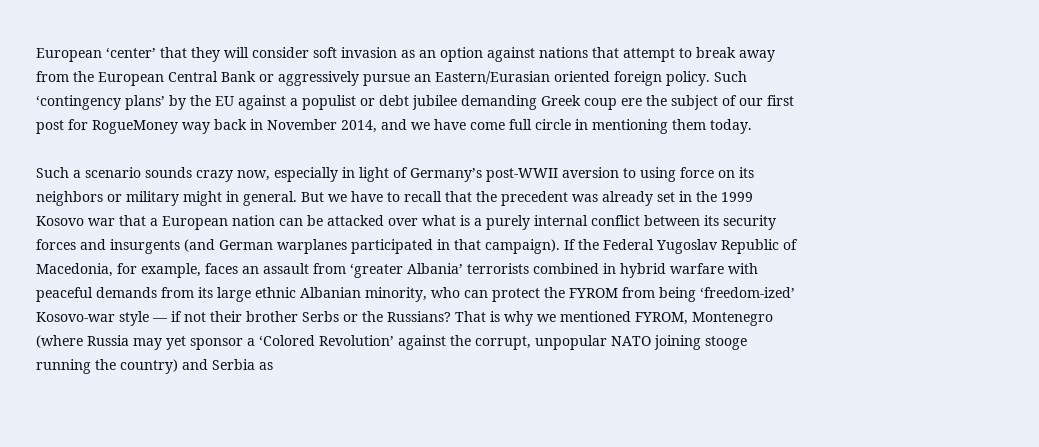European ‘center’ that they will consider soft invasion as an option against nations that attempt to break away from the European Central Bank or aggressively pursue an Eastern/Eurasian oriented foreign policy. Such ‘contingency plans’ by the EU against a populist or debt jubilee demanding Greek coup ere the subject of our first post for RogueMoney way back in November 2014, and we have come full circle in mentioning them today.

Such a scenario sounds crazy now, especially in light of Germany’s post-WWII aversion to using force on its neighbors or military might in general. But we have to recall that the precedent was already set in the 1999 Kosovo war that a European nation can be attacked over what is a purely internal conflict between its security forces and insurgents (and German warplanes participated in that campaign). If the Federal Yugoslav Republic of Macedonia, for example, faces an assault from ‘greater Albania’ terrorists combined in hybrid warfare with peaceful demands from its large ethnic Albanian minority, who can protect the FYROM from being ‘freedom-ized’ Kosovo-war style — if not their brother Serbs or the Russians? That is why we mentioned FYROM, Montenegro (where Russia may yet sponsor a ‘Colored Revolution’ against the corrupt, unpopular NATO joining stooge running the country) and Serbia as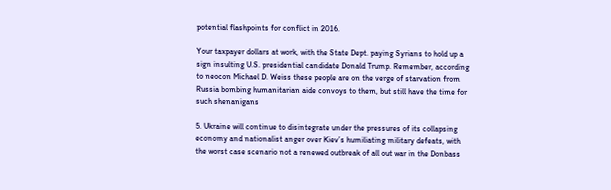potential flashpoints for conflict in 2016.

Your taxpayer dollars at work, with the State Dept. paying Syrians to hold up a sign insulting U.S. presidential candidate Donald Trump. Remember, according to neocon Michael D. Weiss these people are on the verge of starvation from Russia bombing humanitarian aide convoys to them, but still have the time for such shenanigans

5. Ukraine will continue to disintegrate under the pressures of its collapsing economy and nationalist anger over Kiev’s humiliating military defeats, with the worst case scenario not a renewed outbreak of all out war in the Donbass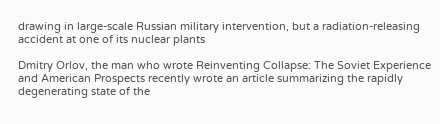drawing in large-scale Russian military intervention, but a radiation-releasing accident at one of its nuclear plants

Dmitry Orlov, the man who wrote Reinventing Collapse: The Soviet Experience and American Prospects recently wrote an article summarizing the rapidly degenerating state of the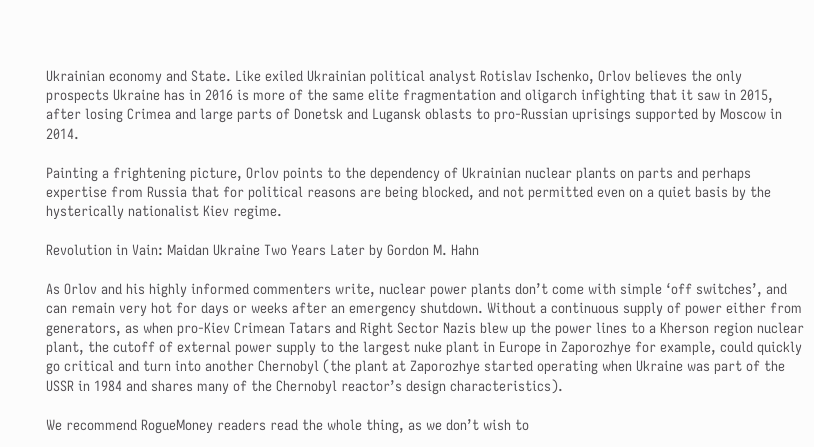Ukrainian economy and State. Like exiled Ukrainian political analyst Rotislav Ischenko, Orlov believes the only prospects Ukraine has in 2016 is more of the same elite fragmentation and oligarch infighting that it saw in 2015, after losing Crimea and large parts of Donetsk and Lugansk oblasts to pro-Russian uprisings supported by Moscow in 2014.

Painting a frightening picture, Orlov points to the dependency of Ukrainian nuclear plants on parts and perhaps expertise from Russia that for political reasons are being blocked, and not permitted even on a quiet basis by the hysterically nationalist Kiev regime.

Revolution in Vain: Maidan Ukraine Two Years Later by Gordon M. Hahn

As Orlov and his highly informed commenters write, nuclear power plants don’t come with simple ‘off switches’, and can remain very hot for days or weeks after an emergency shutdown. Without a continuous supply of power either from generators, as when pro-Kiev Crimean Tatars and Right Sector Nazis blew up the power lines to a Kherson region nuclear plant, the cutoff of external power supply to the largest nuke plant in Europe in Zaporozhye for example, could quickly go critical and turn into another Chernobyl (the plant at Zaporozhye started operating when Ukraine was part of the USSR in 1984 and shares many of the Chernobyl reactor’s design characteristics).

We recommend RogueMoney readers read the whole thing, as we don’t wish to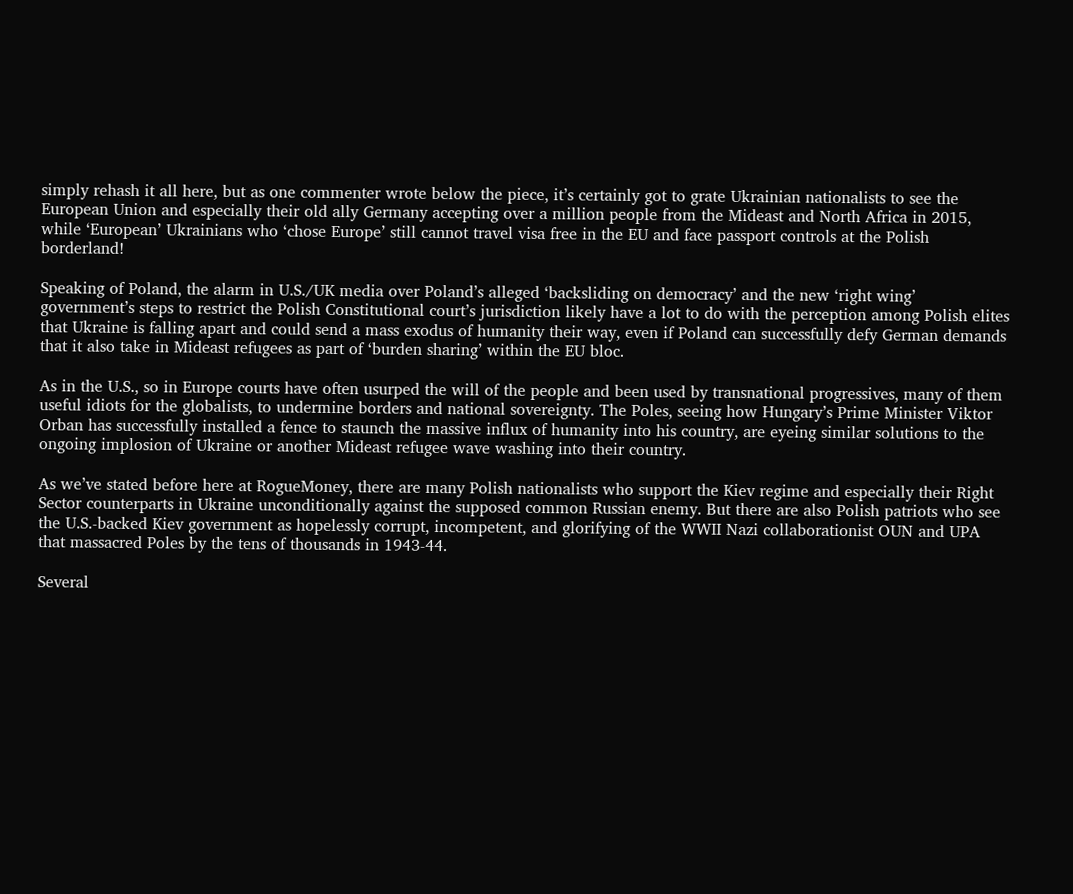simply rehash it all here, but as one commenter wrote below the piece, it’s certainly got to grate Ukrainian nationalists to see the European Union and especially their old ally Germany accepting over a million people from the Mideast and North Africa in 2015, while ‘European’ Ukrainians who ‘chose Europe’ still cannot travel visa free in the EU and face passport controls at the Polish borderland!

Speaking of Poland, the alarm in U.S./UK media over Poland’s alleged ‘backsliding on democracy’ and the new ‘right wing’ government’s steps to restrict the Polish Constitutional court’s jurisdiction likely have a lot to do with the perception among Polish elites that Ukraine is falling apart and could send a mass exodus of humanity their way, even if Poland can successfully defy German demands that it also take in Mideast refugees as part of ‘burden sharing’ within the EU bloc.

As in the U.S., so in Europe courts have often usurped the will of the people and been used by transnational progressives, many of them useful idiots for the globalists, to undermine borders and national sovereignty. The Poles, seeing how Hungary’s Prime Minister Viktor Orban has successfully installed a fence to staunch the massive influx of humanity into his country, are eyeing similar solutions to the ongoing implosion of Ukraine or another Mideast refugee wave washing into their country.

As we’ve stated before here at RogueMoney, there are many Polish nationalists who support the Kiev regime and especially their Right Sector counterparts in Ukraine unconditionally against the supposed common Russian enemy. But there are also Polish patriots who see the U.S.-backed Kiev government as hopelessly corrupt, incompetent, and glorifying of the WWII Nazi collaborationist OUN and UPA that massacred Poles by the tens of thousands in 1943-44.

Several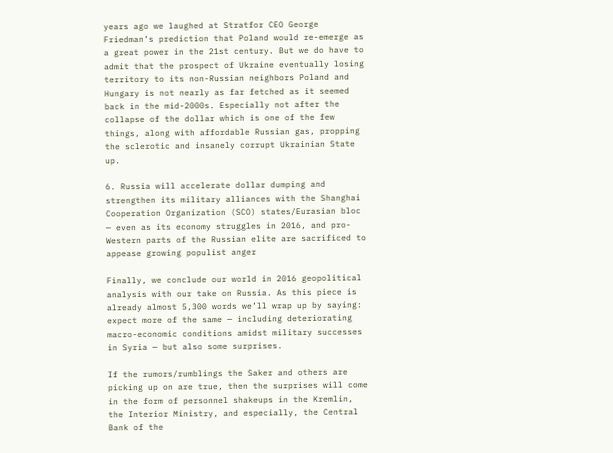years ago we laughed at Stratfor CEO George Friedman’s prediction that Poland would re-emerge as a great power in the 21st century. But we do have to admit that the prospect of Ukraine eventually losing territory to its non-Russian neighbors Poland and Hungary is not nearly as far fetched as it seemed back in the mid-2000s. Especially not after the collapse of the dollar which is one of the few things, along with affordable Russian gas, propping the sclerotic and insanely corrupt Ukrainian State up.

6. Russia will accelerate dollar dumping and strengthen its military alliances with the Shanghai Cooperation Organization (SCO) states/Eurasian bloc — even as its economy struggles in 2016, and pro-Western parts of the Russian elite are sacrificed to appease growing populist anger

Finally, we conclude our world in 2016 geopolitical analysis with our take on Russia. As this piece is already almost 5,300 words we’ll wrap up by saying: expect more of the same — including deteriorating macro-economic conditions amidst military successes in Syria — but also some surprises.

If the rumors/rumblings the Saker and others are picking up on are true, then the surprises will come in the form of personnel shakeups in the Kremlin, the Interior Ministry, and especially, the Central Bank of the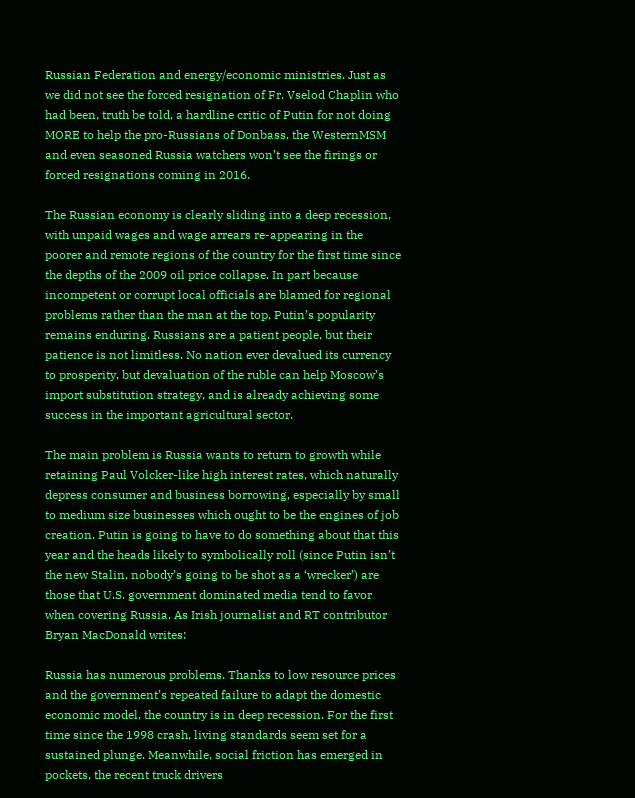Russian Federation and energy/economic ministries. Just as we did not see the forced resignation of Fr. Vselod Chaplin who had been, truth be told, a hardline critic of Putin for not doing MORE to help the pro-Russians of Donbass, the WesternMSM and even seasoned Russia watchers won’t see the firings or forced resignations coming in 2016.

The Russian economy is clearly sliding into a deep recession, with unpaid wages and wage arrears re-appearing in the poorer and remote regions of the country for the first time since the depths of the 2009 oil price collapse. In part because incompetent or corrupt local officials are blamed for regional problems rather than the man at the top, Putin’s popularity remains enduring. Russians are a patient people, but their patience is not limitless. No nation ever devalued its currency to prosperity, but devaluation of the ruble can help Moscow’s import substitution strategy, and is already achieving some success in the important agricultural sector.

The main problem is Russia wants to return to growth while retaining Paul Volcker-like high interest rates, which naturally depress consumer and business borrowing, especially by small to medium size businesses which ought to be the engines of job creation. Putin is going to have to do something about that this year and the heads likely to symbolically roll (since Putin isn’t the new Stalin, nobody’s going to be shot as a ‘wrecker’) are those that U.S. government dominated media tend to favor when covering Russia. As Irish journalist and RT contributor Bryan MacDonald writes:

Russia has numerous problems. Thanks to low resource prices and the government’s repeated failure to adapt the domestic economic model, the country is in deep recession. For the first time since the 1998 crash, living standards seem set for a sustained plunge. Meanwhile, social friction has emerged in pockets, the recent truck drivers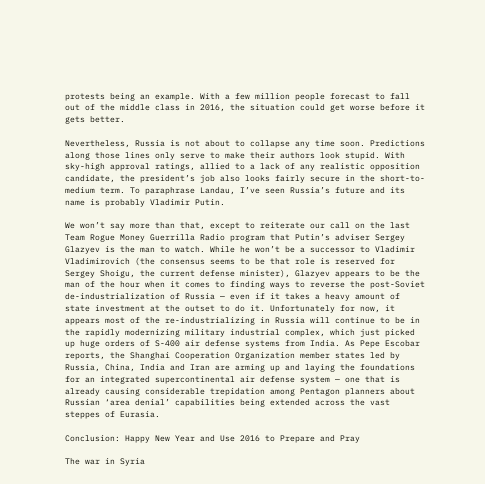protests being an example. With a few million people forecast to fall out of the middle class in 2016, the situation could get worse before it gets better.

Nevertheless, Russia is not about to collapse any time soon. Predictions along those lines only serve to make their authors look stupid. With sky-high approval ratings, allied to a lack of any realistic opposition candidate, the president’s job also looks fairly secure in the short-to-medium term. To paraphrase Landau, I’ve seen Russia’s future and its name is probably Vladimir Putin.

We won’t say more than that, except to reiterate our call on the last Team Rogue Money Guerrilla Radio program that Putin’s adviser Sergey Glazyev is the man to watch. While he won’t be a successor to Vladimir Vladimirovich (the consensus seems to be that role is reserved for Sergey Shoigu, the current defense minister), Glazyev appears to be the man of the hour when it comes to finding ways to reverse the post-Soviet de-industrialization of Russia — even if it takes a heavy amount of state investment at the outset to do it. Unfortunately for now, it appears most of the re-industrializing in Russia will continue to be in the rapidly modernizing military industrial complex, which just picked up huge orders of S-400 air defense systems from India. As Pepe Escobar reports, the Shanghai Cooperation Organization member states led by Russia, China, India and Iran are arming up and laying the foundations for an integrated supercontinental air defense system — one that is already causing considerable trepidation among Pentagon planners about Russian ‘area denial’ capabilities being extended across the vast steppes of Eurasia.

Conclusion: Happy New Year and Use 2016 to Prepare and Pray

The war in Syria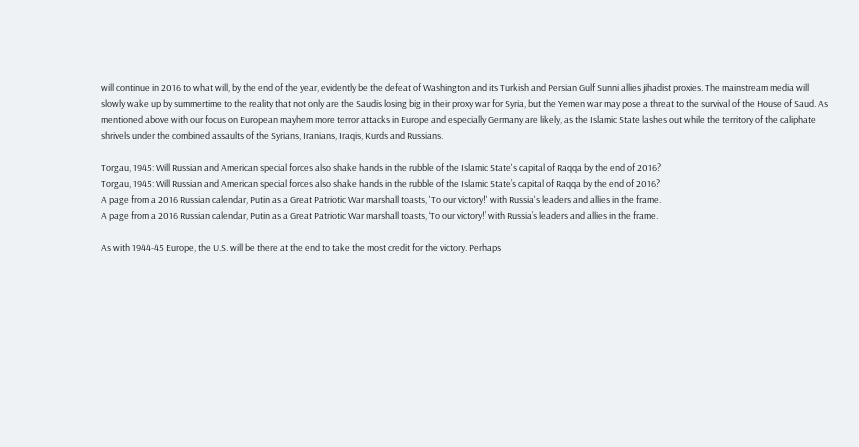will continue in 2016 to what will, by the end of the year, evidently be the defeat of Washington and its Turkish and Persian Gulf Sunni allies jihadist proxies. The mainstream media will slowly wake up by summertime to the reality that not only are the Saudis losing big in their proxy war for Syria, but the Yemen war may pose a threat to the survival of the House of Saud. As mentioned above with our focus on European mayhem more terror attacks in Europe and especially Germany are likely, as the Islamic State lashes out while the territory of the caliphate shrivels under the combined assaults of the Syrians, Iranians, Iraqis, Kurds and Russians.

Torgau, 1945: Will Russian and American special forces also shake hands in the rubble of the Islamic State's capital of Raqqa by the end of 2016?
Torgau, 1945: Will Russian and American special forces also shake hands in the rubble of the Islamic State’s capital of Raqqa by the end of 2016?
A page from a 2016 Russian calendar, Putin as a Great Patriotic War marshall toasts, 'To our victory!' with Russia's leaders and allies in the frame.
A page from a 2016 Russian calendar, Putin as a Great Patriotic War marshall toasts, ‘To our victory!’ with Russia’s leaders and allies in the frame.

As with 1944-45 Europe, the U.S. will be there at the end to take the most credit for the victory. Perhaps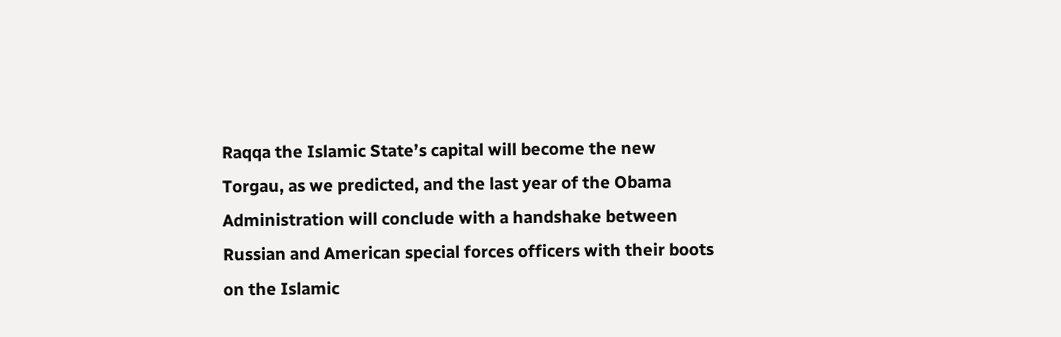Raqqa the Islamic State’s capital will become the new Torgau, as we predicted, and the last year of the Obama Administration will conclude with a handshake between Russian and American special forces officers with their boots on the Islamic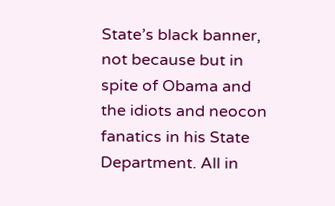State’s black banner, not because but in spite of Obama and the idiots and neocon fanatics in his State Department. All in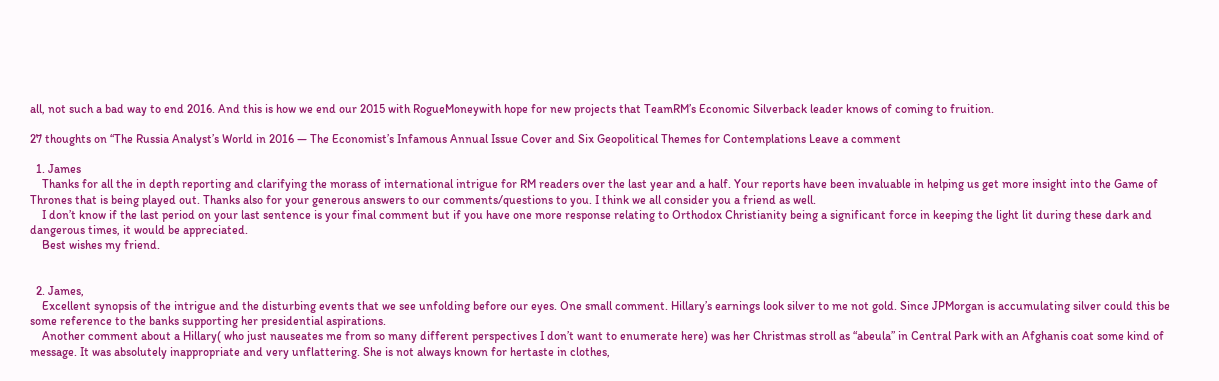all, not such a bad way to end 2016. And this is how we end our 2015 with RogueMoneywith hope for new projects that TeamRM’s Economic Silverback leader knows of coming to fruition.

27 thoughts on “The Russia Analyst’s World in 2016 — The Economist’s Infamous Annual Issue Cover and Six Geopolitical Themes for Contemplations Leave a comment

  1. James
    Thanks for all the in depth reporting and clarifying the morass of international intrigue for RM readers over the last year and a half. Your reports have been invaluable in helping us get more insight into the Game of Thrones that is being played out. Thanks also for your generous answers to our comments/questions to you. I think we all consider you a friend as well.
    I don’t know if the last period on your last sentence is your final comment but if you have one more response relating to Orthodox Christianity being a significant force in keeping the light lit during these dark and dangerous times, it would be appreciated.
    Best wishes my friend.


  2. James,
    Excellent synopsis of the intrigue and the disturbing events that we see unfolding before our eyes. One small comment. Hillary’s earnings look silver to me not gold. Since JPMorgan is accumulating silver could this be some reference to the banks supporting her presidential aspirations.
    Another comment about a Hillary( who just nauseates me from so many different perspectives I don’t want to enumerate here) was her Christmas stroll as “abeula” in Central Park with an Afghanis coat some kind of message. It was absolutely inappropriate and very unflattering. She is not always known for hertaste in clothes,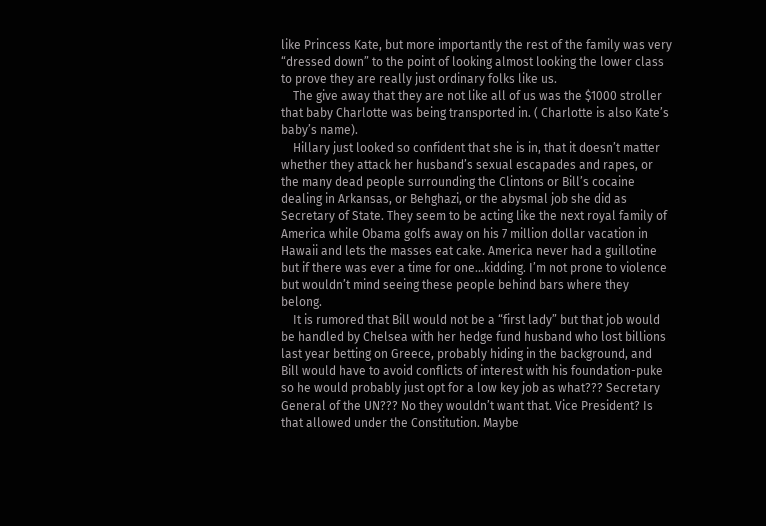like Princess Kate, but more importantly the rest of the family was very “dressed down” to the point of looking almost looking the lower class to prove they are really just ordinary folks like us.
    The give away that they are not like all of us was the $1000 stroller that baby Charlotte was being transported in. ( Charlotte is also Kate’s baby’s name).
    Hillary just looked so confident that she is in, that it doesn’t matter whether they attack her husband’s sexual escapades and rapes, or the many dead people surrounding the Clintons or Bill’s cocaine dealing in Arkansas, or Behghazi, or the abysmal job she did as Secretary of State. They seem to be acting like the next royal family of America while Obama golfs away on his 7 million dollar vacation in Hawaii and lets the masses eat cake. America never had a guillotine but if there was ever a time for one…kidding. I’m not prone to violence but wouldn’t mind seeing these people behind bars where they belong.
    It is rumored that Bill would not be a “first lady” but that job would be handled by Chelsea with her hedge fund husband who lost billions last year betting on Greece, probably hiding in the background, and Bill would have to avoid conflicts of interest with his foundation-puke so he would probably just opt for a low key job as what??? Secretary General of the UN??? No they wouldn’t want that. Vice President? Is that allowed under the Constitution. Maybe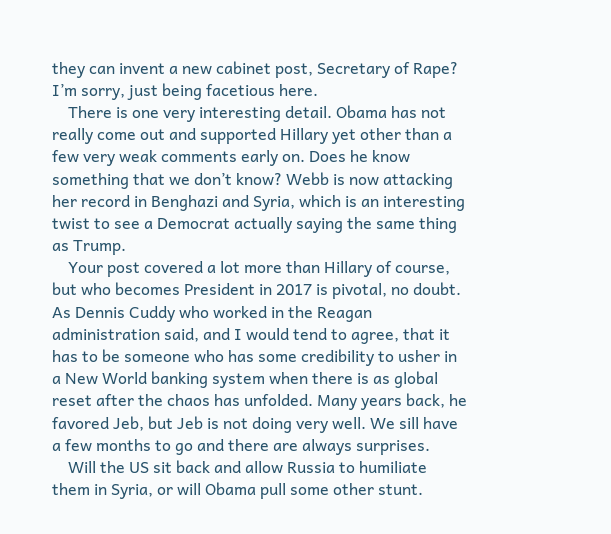they can invent a new cabinet post, Secretary of Rape? I’m sorry, just being facetious here.
    There is one very interesting detail. Obama has not really come out and supported Hillary yet other than a few very weak comments early on. Does he know something that we don’t know? Webb is now attacking her record in Benghazi and Syria, which is an interesting twist to see a Democrat actually saying the same thing as Trump.
    Your post covered a lot more than Hillary of course, but who becomes President in 2017 is pivotal, no doubt. As Dennis Cuddy who worked in the Reagan administration said, and I would tend to agree, that it has to be someone who has some credibility to usher in a New World banking system when there is as global reset after the chaos has unfolded. Many years back, he favored Jeb, but Jeb is not doing very well. We sill have a few months to go and there are always surprises.
    Will the US sit back and allow Russia to humiliate them in Syria, or will Obama pull some other stunt.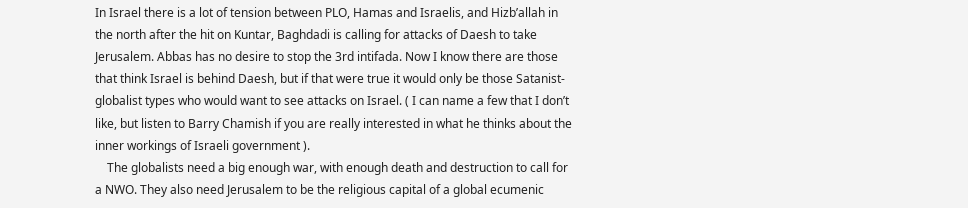In Israel there is a lot of tension between PLO, Hamas and Israelis, and Hizb’allah in the north after the hit on Kuntar, Baghdadi is calling for attacks of Daesh to take Jerusalem. Abbas has no desire to stop the 3rd intifada. Now I know there are those that think Israel is behind Daesh, but if that were true it would only be those Satanist-globalist types who would want to see attacks on Israel. ( I can name a few that I don’t like, but listen to Barry Chamish if you are really interested in what he thinks about the inner workings of Israeli government ).
    The globalists need a big enough war, with enough death and destruction to call for a NWO. They also need Jerusalem to be the religious capital of a global ecumenic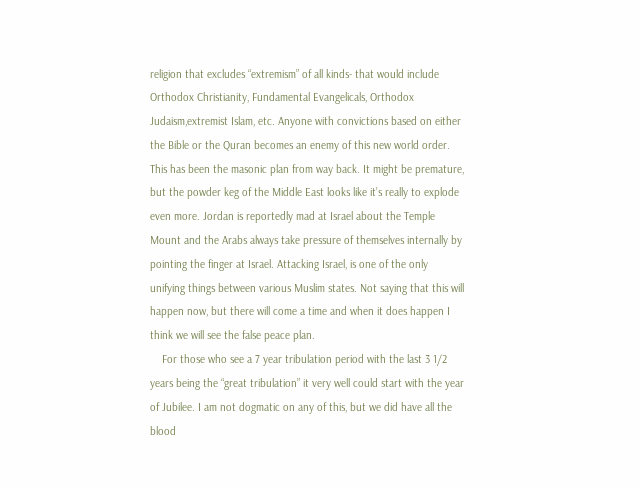religion that excludes “extremism” of all kinds- that would include Orthodox Christianity, Fundamental Evangelicals, Orthodox Judaism,extremist Islam, etc. Anyone with convictions based on either the Bible or the Quran becomes an enemy of this new world order. This has been the masonic plan from way back. It might be premature, but the powder keg of the Middle East looks like it’s really to explode even more. Jordan is reportedly mad at Israel about the Temple Mount and the Arabs always take pressure of themselves internally by pointing the finger at Israel. Attacking Israel, is one of the only unifying things between various Muslim states. Not saying that this will happen now, but there will come a time and when it does happen I think we will see the false peace plan.
    For those who see a 7 year tribulation period with the last 3 1/2 years being the “great tribulation” it very well could start with the year of Jubilee. I am not dogmatic on any of this, but we did have all the blood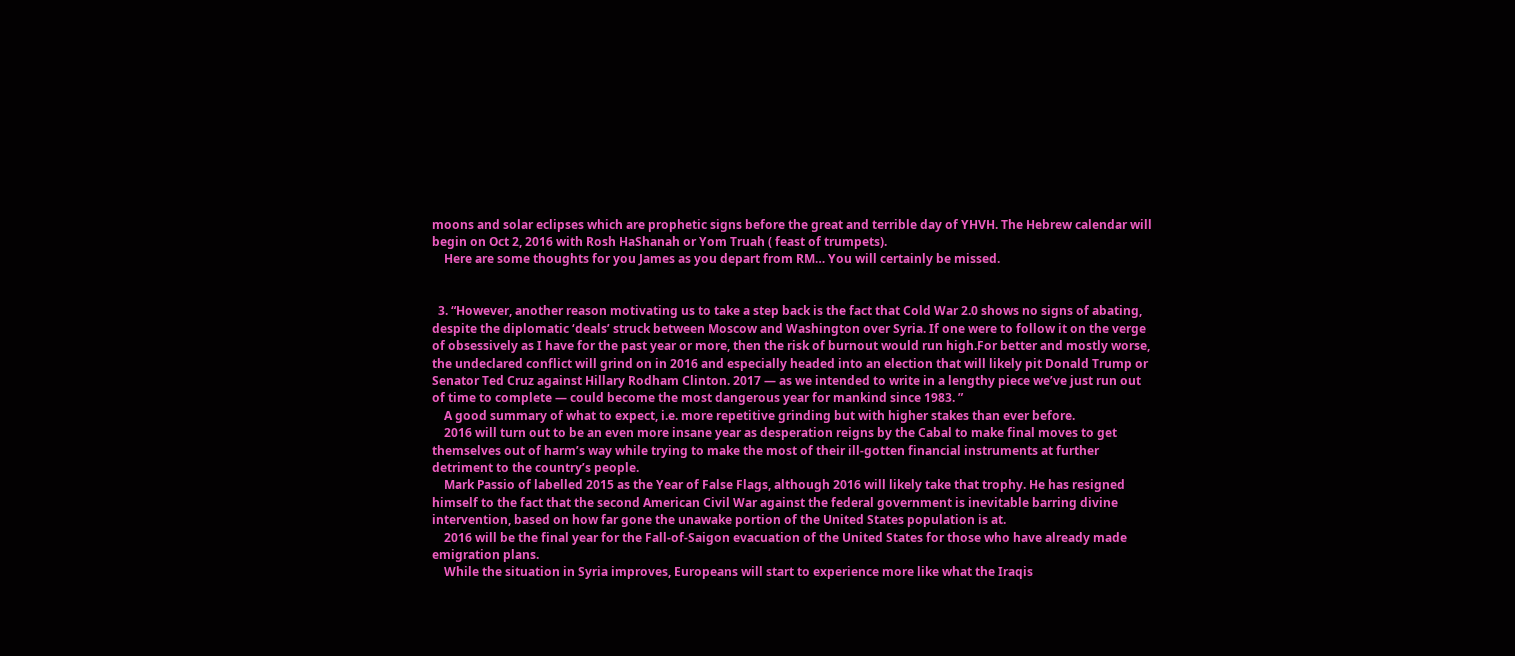moons and solar eclipses which are prophetic signs before the great and terrible day of YHVH. The Hebrew calendar will begin on Oct 2, 2016 with Rosh HaShanah or Yom Truah ( feast of trumpets).
    Here are some thoughts for you James as you depart from RM… You will certainly be missed.


  3. “However, another reason motivating us to take a step back is the fact that Cold War 2.0 shows no signs of abating, despite the diplomatic ‘deals’ struck between Moscow and Washington over Syria. If one were to follow it on the verge of obsessively as I have for the past year or more, then the risk of burnout would run high.For better and mostly worse, the undeclared conflict will grind on in 2016 and especially headed into an election that will likely pit Donald Trump or Senator Ted Cruz against Hillary Rodham Clinton. 2017 — as we intended to write in a lengthy piece we’ve just run out of time to complete — could become the most dangerous year for mankind since 1983. ”
    A good summary of what to expect, i.e. more repetitive grinding but with higher stakes than ever before.
    2016 will turn out to be an even more insane year as desperation reigns by the Cabal to make final moves to get themselves out of harm’s way while trying to make the most of their ill-gotten financial instruments at further detriment to the country’s people.
    Mark Passio of labelled 2015 as the Year of False Flags, although 2016 will likely take that trophy. He has resigned himself to the fact that the second American Civil War against the federal government is inevitable barring divine intervention, based on how far gone the unawake portion of the United States population is at.
    2016 will be the final year for the Fall-of-Saigon evacuation of the United States for those who have already made emigration plans.
    While the situation in Syria improves, Europeans will start to experience more like what the Iraqis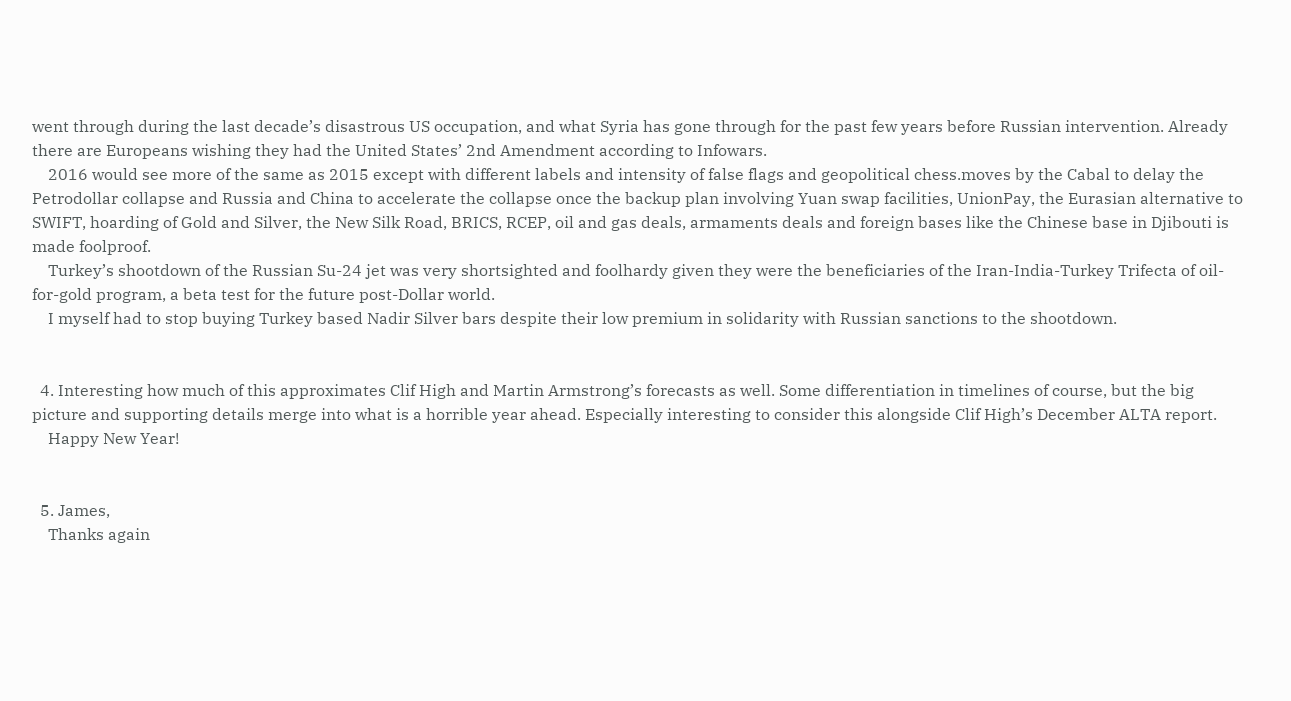went through during the last decade’s disastrous US occupation, and what Syria has gone through for the past few years before Russian intervention. Already there are Europeans wishing they had the United States’ 2nd Amendment according to Infowars.
    2016 would see more of the same as 2015 except with different labels and intensity of false flags and geopolitical chess.moves by the Cabal to delay the Petrodollar collapse and Russia and China to accelerate the collapse once the backup plan involving Yuan swap facilities, UnionPay, the Eurasian alternative to SWIFT, hoarding of Gold and Silver, the New Silk Road, BRICS, RCEP, oil and gas deals, armaments deals and foreign bases like the Chinese base in Djibouti is made foolproof.
    Turkey’s shootdown of the Russian Su-24 jet was very shortsighted and foolhardy given they were the beneficiaries of the Iran-India-Turkey Trifecta of oil-for-gold program, a beta test for the future post-Dollar world.
    I myself had to stop buying Turkey based Nadir Silver bars despite their low premium in solidarity with Russian sanctions to the shootdown.


  4. Interesting how much of this approximates Clif High and Martin Armstrong’s forecasts as well. Some differentiation in timelines of course, but the big picture and supporting details merge into what is a horrible year ahead. Especially interesting to consider this alongside Clif High’s December ALTA report.
    Happy New Year!


  5. James,
    Thanks again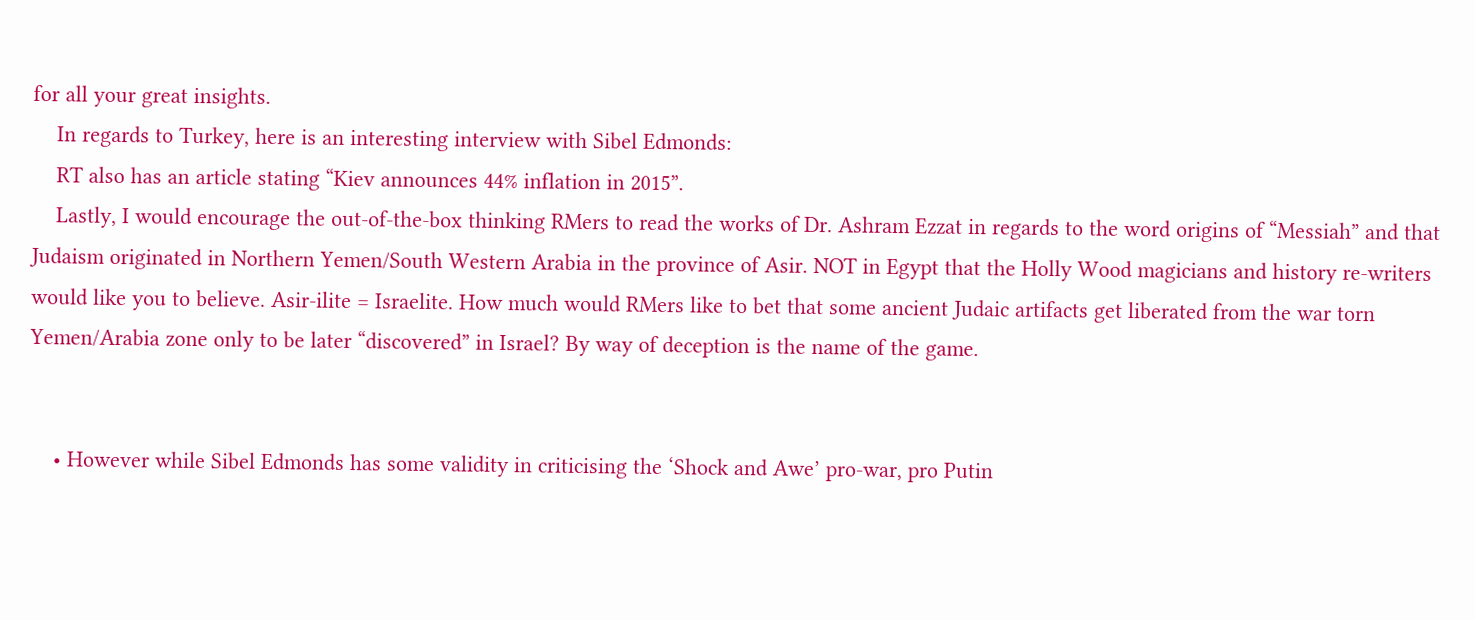for all your great insights.
    In regards to Turkey, here is an interesting interview with Sibel Edmonds:
    RT also has an article stating “Kiev announces 44% inflation in 2015”.
    Lastly, I would encourage the out-of-the-box thinking RMers to read the works of Dr. Ashram Ezzat in regards to the word origins of “Messiah” and that Judaism originated in Northern Yemen/South Western Arabia in the province of Asir. NOT in Egypt that the Holly Wood magicians and history re-writers would like you to believe. Asir-ilite = Israelite. How much would RMers like to bet that some ancient Judaic artifacts get liberated from the war torn Yemen/Arabia zone only to be later “discovered” in Israel? By way of deception is the name of the game.


    • However while Sibel Edmonds has some validity in criticising the ‘Shock and Awe’ pro-war, pro Putin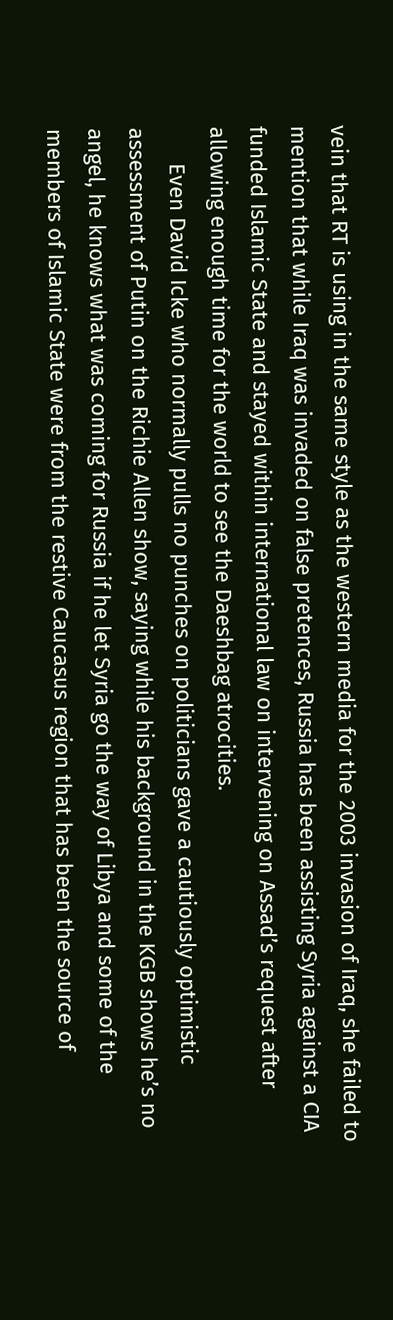vein that RT is using in the same style as the western media for the 2003 invasion of Iraq, she failed to mention that while Iraq was invaded on false pretences, Russia has been assisting Syria against a CIA funded Islamic State and stayed within international law on intervening on Assad’s request after allowing enough time for the world to see the Daeshbag atrocities.
      Even David Icke who normally pulls no punches on politicians gave a cautiously optimistic assessment of Putin on the Richie Allen show, saying while his background in the KGB shows he’s no angel, he knows what was coming for Russia if he let Syria go the way of Libya and some of the members of Islamic State were from the restive Caucasus region that has been the source of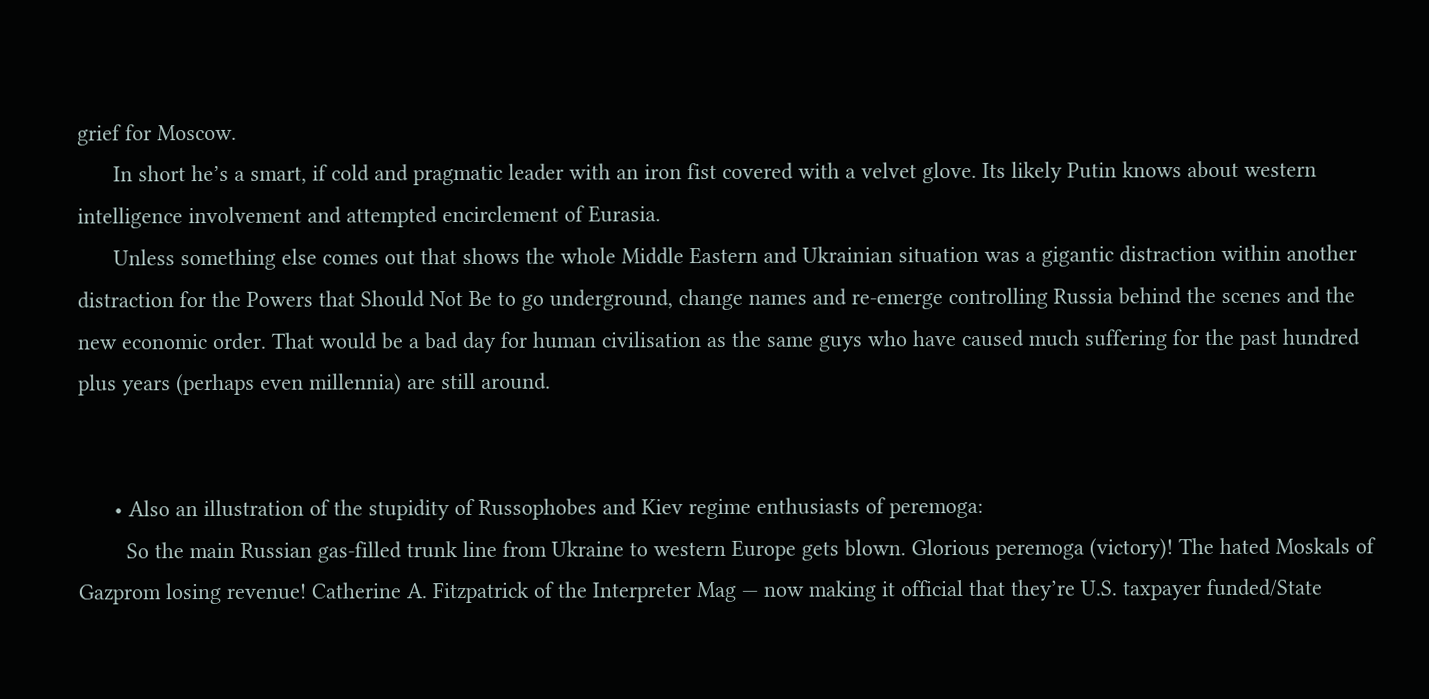grief for Moscow.
      In short he’s a smart, if cold and pragmatic leader with an iron fist covered with a velvet glove. Its likely Putin knows about western intelligence involvement and attempted encirclement of Eurasia.
      Unless something else comes out that shows the whole Middle Eastern and Ukrainian situation was a gigantic distraction within another distraction for the Powers that Should Not Be to go underground, change names and re-emerge controlling Russia behind the scenes and the new economic order. That would be a bad day for human civilisation as the same guys who have caused much suffering for the past hundred plus years (perhaps even millennia) are still around.


      • Also an illustration of the stupidity of Russophobes and Kiev regime enthusiasts of peremoga:
        So the main Russian gas-filled trunk line from Ukraine to western Europe gets blown. Glorious peremoga (victory)! The hated Moskals of Gazprom losing revenue! Catherine A. Fitzpatrick of the Interpreter Mag — now making it official that they’re U.S. taxpayer funded/State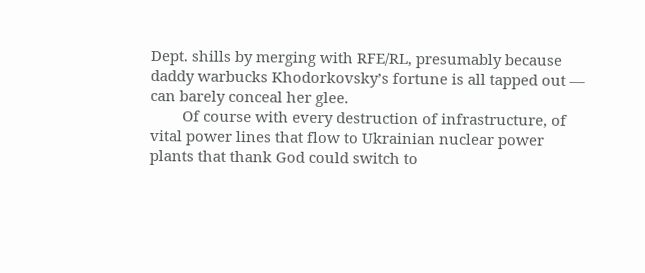Dept. shills by merging with RFE/RL, presumably because daddy warbucks Khodorkovsky’s fortune is all tapped out — can barely conceal her glee.
        Of course with every destruction of infrastructure, of vital power lines that flow to Ukrainian nuclear power plants that thank God could switch to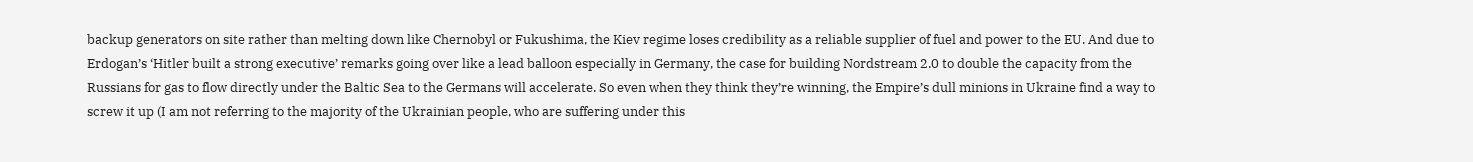backup generators on site rather than melting down like Chernobyl or Fukushima, the Kiev regime loses credibility as a reliable supplier of fuel and power to the EU. And due to Erdogan’s ‘Hitler built a strong executive’ remarks going over like a lead balloon especially in Germany, the case for building Nordstream 2.0 to double the capacity from the Russians for gas to flow directly under the Baltic Sea to the Germans will accelerate. So even when they think they’re winning, the Empire’s dull minions in Ukraine find a way to screw it up (I am not referring to the majority of the Ukrainian people, who are suffering under this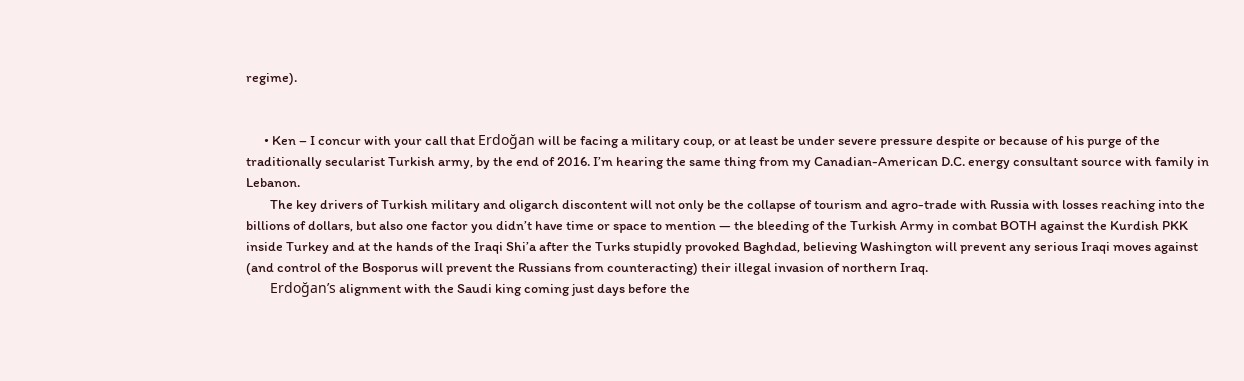regime).


      • Ken – I concur with your call that Erdoğan will be facing a military coup, or at least be under severe pressure despite or because of his purge of the traditionally secularist Turkish army, by the end of 2016. I’m hearing the same thing from my Canadian-American D.C. energy consultant source with family in Lebanon.
        The key drivers of Turkish military and oligarch discontent will not only be the collapse of tourism and agro-trade with Russia with losses reaching into the billions of dollars, but also one factor you didn’t have time or space to mention — the bleeding of the Turkish Army in combat BOTH against the Kurdish PKK inside Turkey and at the hands of the Iraqi Shi’a after the Turks stupidly provoked Baghdad, believing Washington will prevent any serious Iraqi moves against (and control of the Bosporus will prevent the Russians from counteracting) their illegal invasion of northern Iraq.
        Erdoğan’s alignment with the Saudi king coming just days before the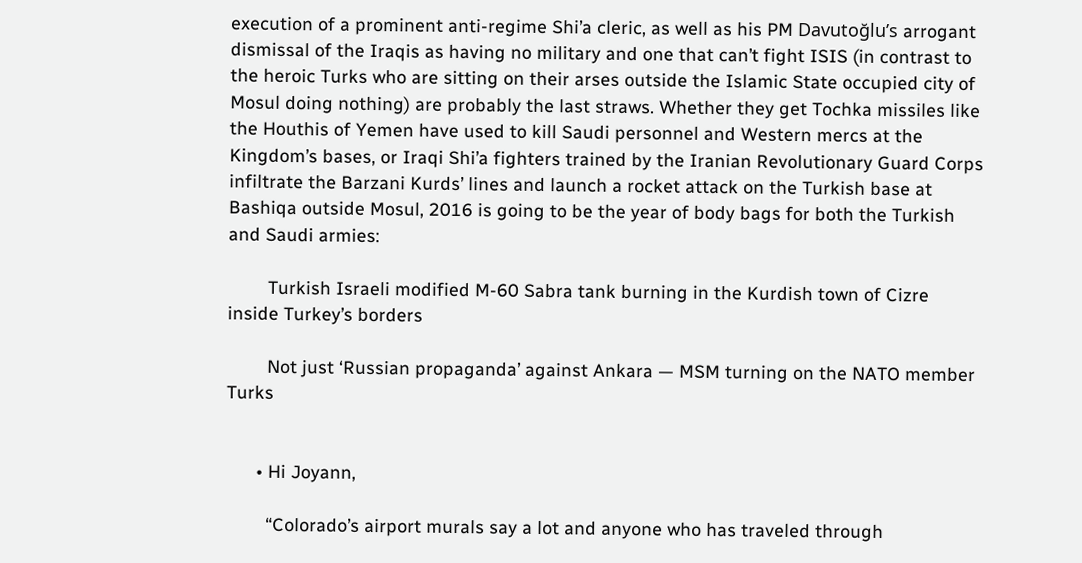execution of a prominent anti-regime Shi’a cleric, as well as his PM Davutoğlu’s arrogant dismissal of the Iraqis as having no military and one that can’t fight ISIS (in contrast to the heroic Turks who are sitting on their arses outside the Islamic State occupied city of Mosul doing nothing) are probably the last straws. Whether they get Tochka missiles like the Houthis of Yemen have used to kill Saudi personnel and Western mercs at the Kingdom’s bases, or Iraqi Shi’a fighters trained by the Iranian Revolutionary Guard Corps infiltrate the Barzani Kurds’ lines and launch a rocket attack on the Turkish base at Bashiqa outside Mosul, 2016 is going to be the year of body bags for both the Turkish and Saudi armies:

        Turkish Israeli modified M-60 Sabra tank burning in the Kurdish town of Cizre inside Turkey’s borders

        Not just ‘Russian propaganda’ against Ankara — MSM turning on the NATO member Turks


      • Hi Joyann,

        “Colorado’s airport murals say a lot and anyone who has traveled through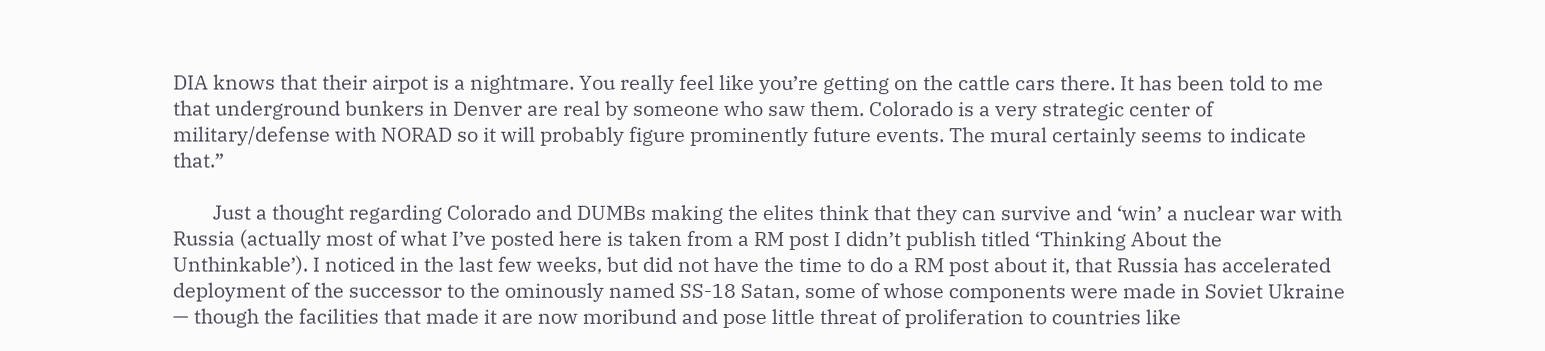DIA knows that their airpot is a nightmare. You really feel like you’re getting on the cattle cars there. It has been told to me that underground bunkers in Denver are real by someone who saw them. Colorado is a very strategic center of military/defense with NORAD so it will probably figure prominently future events. The mural certainly seems to indicate that.”

        Just a thought regarding Colorado and DUMBs making the elites think that they can survive and ‘win’ a nuclear war with Russia (actually most of what I’ve posted here is taken from a RM post I didn’t publish titled ‘Thinking About the Unthinkable’). I noticed in the last few weeks, but did not have the time to do a RM post about it, that Russia has accelerated deployment of the successor to the ominously named SS-18 Satan, some of whose components were made in Soviet Ukraine — though the facilities that made it are now moribund and pose little threat of proliferation to countries like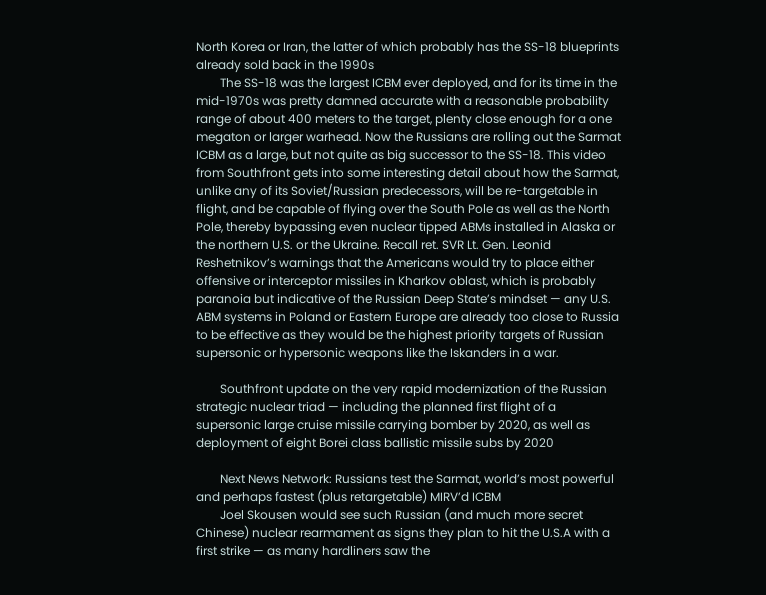North Korea or Iran, the latter of which probably has the SS-18 blueprints already sold back in the 1990s
        The SS-18 was the largest ICBM ever deployed, and for its time in the mid-1970s was pretty damned accurate with a reasonable probability range of about 400 meters to the target, plenty close enough for a one megaton or larger warhead. Now the Russians are rolling out the Sarmat ICBM as a large, but not quite as big successor to the SS-18. This video from Southfront gets into some interesting detail about how the Sarmat, unlike any of its Soviet/Russian predecessors, will be re-targetable in flight, and be capable of flying over the South Pole as well as the North Pole, thereby bypassing even nuclear tipped ABMs installed in Alaska or the northern U.S. or the Ukraine. Recall ret. SVR Lt. Gen. Leonid Reshetnikov’s warnings that the Americans would try to place either offensive or interceptor missiles in Kharkov oblast, which is probably paranoia but indicative of the Russian Deep State’s mindset — any U.S. ABM systems in Poland or Eastern Europe are already too close to Russia to be effective as they would be the highest priority targets of Russian supersonic or hypersonic weapons like the Iskanders in a war.

        Southfront update on the very rapid modernization of the Russian strategic nuclear triad — including the planned first flight of a supersonic large cruise missile carrying bomber by 2020, as well as deployment of eight Borei class ballistic missile subs by 2020

        Next News Network: Russians test the Sarmat, world’s most powerful and perhaps fastest (plus retargetable) MIRV’d ICBM
        Joel Skousen would see such Russian (and much more secret Chinese) nuclear rearmament as signs they plan to hit the U.S.A with a first strike — as many hardliners saw the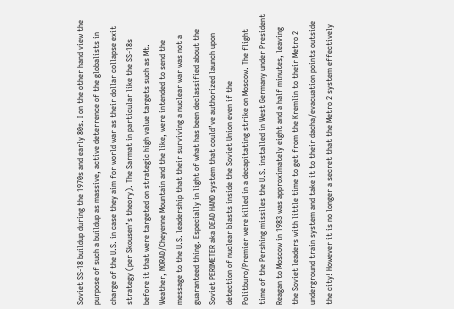Soviet SS-18 buildup during the 1970s and early 80s. I on the other hand view the purpose of such a buildup as massive, active deterrence of the globalists in charge of the U.S. in case they aim for world war as their dollar collapse exit strategy (per Skousen’s theory). The Sarmat in particular like the SS-18s before it that were targeted on strategic high value targets such as Mt. Weather, NORAD/Cheyenne Mountain and the like, were intended to send the message to the U.S. leadership that their surviving a nuclear war was not a guaranteed thing. Especially in light of what has been declassified about the Soviet PERIMETER aka DEAD HAND system that could’ve authorized launch upon detection of nuclear blasts inside the Soviet Union even if the Politburo/Premier were killed in a decapitating strike on Moscow. The flight time of the Pershing missiles the U.S. installed in West Germany under President Reagan to Moscow in 1983 was approximately eight and a half minutes, leaving the Soviet leaders with little time to get from the Kremlin to their Metro 2 underground train system and take it to their dacha/evacuation points outside the city! However it is no longer a secret that the Metro 2 system effectively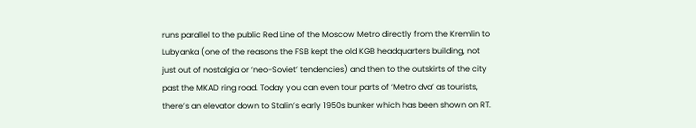runs parallel to the public Red Line of the Moscow Metro directly from the Kremlin to Lubyanka (one of the reasons the FSB kept the old KGB headquarters building, not just out of nostalgia or ‘neo-Soviet’ tendencies) and then to the outskirts of the city past the MKAD ring road. Today you can even tour parts of ‘Metro dva’ as tourists, there’s an elevator down to Stalin’s early 1950s bunker which has been shown on RT.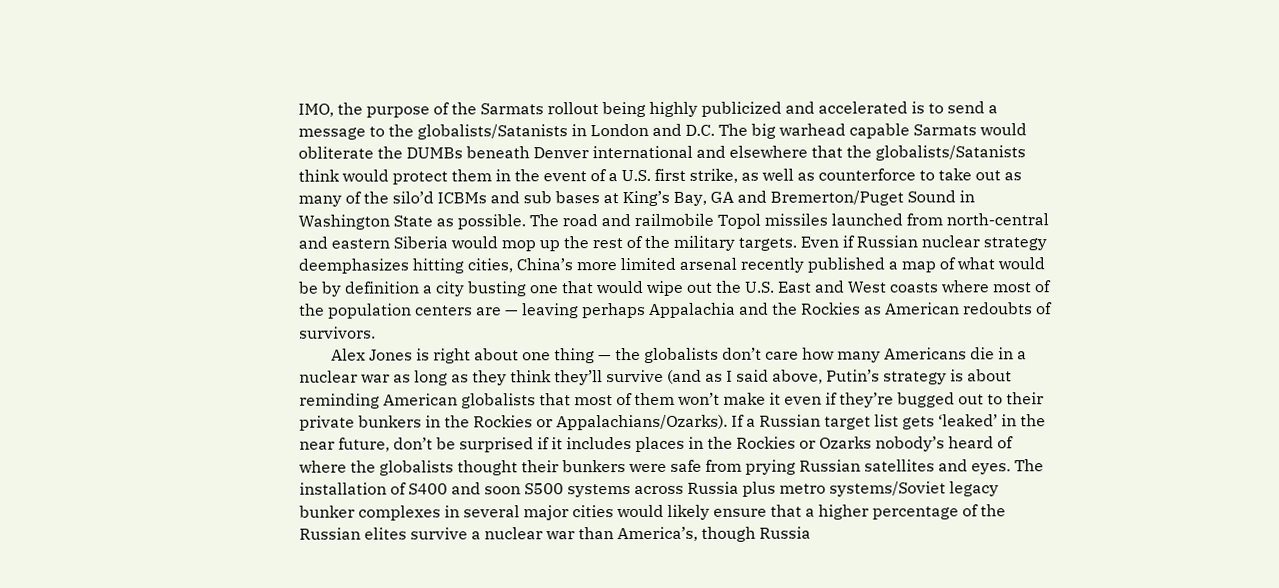IMO, the purpose of the Sarmats rollout being highly publicized and accelerated is to send a message to the globalists/Satanists in London and D.C. The big warhead capable Sarmats would obliterate the DUMBs beneath Denver international and elsewhere that the globalists/Satanists think would protect them in the event of a U.S. first strike, as well as counterforce to take out as many of the silo’d ICBMs and sub bases at King’s Bay, GA and Bremerton/Puget Sound in Washington State as possible. The road and railmobile Topol missiles launched from north-central and eastern Siberia would mop up the rest of the military targets. Even if Russian nuclear strategy deemphasizes hitting cities, China’s more limited arsenal recently published a map of what would be by definition a city busting one that would wipe out the U.S. East and West coasts where most of the population centers are — leaving perhaps Appalachia and the Rockies as American redoubts of survivors.
        Alex Jones is right about one thing — the globalists don’t care how many Americans die in a nuclear war as long as they think they’ll survive (and as I said above, Putin’s strategy is about reminding American globalists that most of them won’t make it even if they’re bugged out to their private bunkers in the Rockies or Appalachians/Ozarks). If a Russian target list gets ‘leaked’ in the near future, don’t be surprised if it includes places in the Rockies or Ozarks nobody’s heard of where the globalists thought their bunkers were safe from prying Russian satellites and eyes. The installation of S400 and soon S500 systems across Russia plus metro systems/Soviet legacy bunker complexes in several major cities would likely ensure that a higher percentage of the Russian elites survive a nuclear war than America’s, though Russia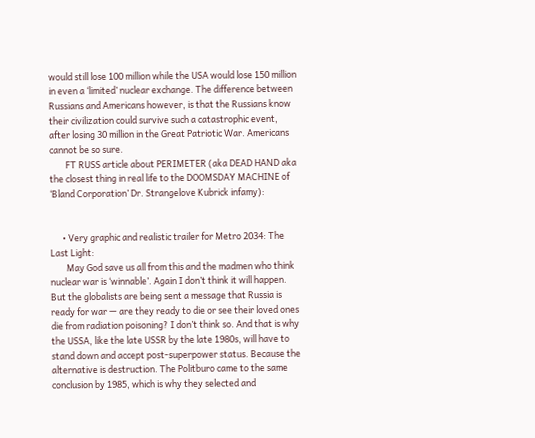would still lose 100 million while the USA would lose 150 million in even a ‘limited’ nuclear exchange. The difference between Russians and Americans however, is that the Russians know their civilization could survive such a catastrophic event, after losing 30 million in the Great Patriotic War. Americans cannot be so sure.
        FT RUSS article about PERIMETER (aka DEAD HAND aka the closest thing in real life to the DOOMSDAY MACHINE of ‘Bland Corporation’ Dr. Strangelove Kubrick infamy):


      • Very graphic and realistic trailer for Metro 2034: The Last Light:
        May God save us all from this and the madmen who think nuclear war is ‘winnable’. Again I don’t think it will happen. But the globalists are being sent a message that Russia is ready for war — are they ready to die or see their loved ones die from radiation poisoning? I don’t think so. And that is why the USSA, like the late USSR by the late 1980s, will have to stand down and accept post-superpower status. Because the alternative is destruction. The Politburo came to the same conclusion by 1985, which is why they selected and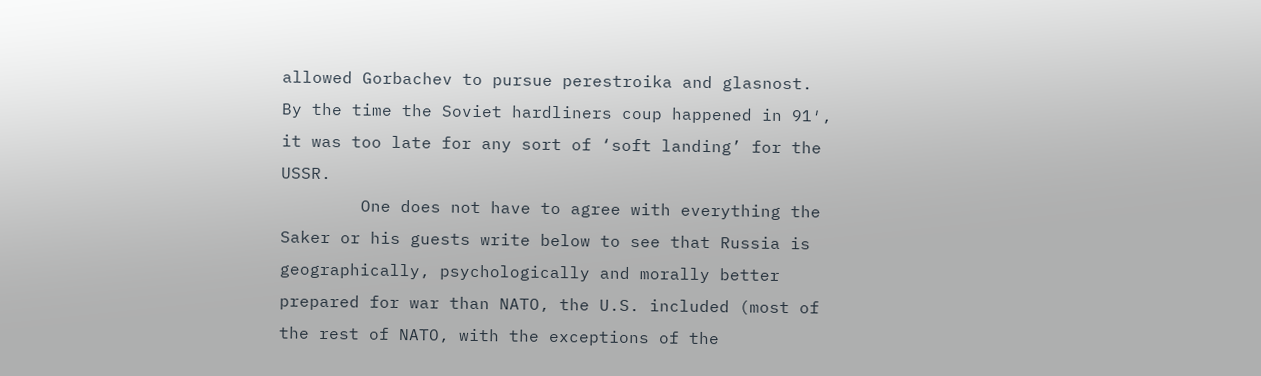allowed Gorbachev to pursue perestroika and glasnost. By the time the Soviet hardliners coup happened in 91′, it was too late for any sort of ‘soft landing’ for the USSR.
        One does not have to agree with everything the Saker or his guests write below to see that Russia is geographically, psychologically and morally better prepared for war than NATO, the U.S. included (most of the rest of NATO, with the exceptions of the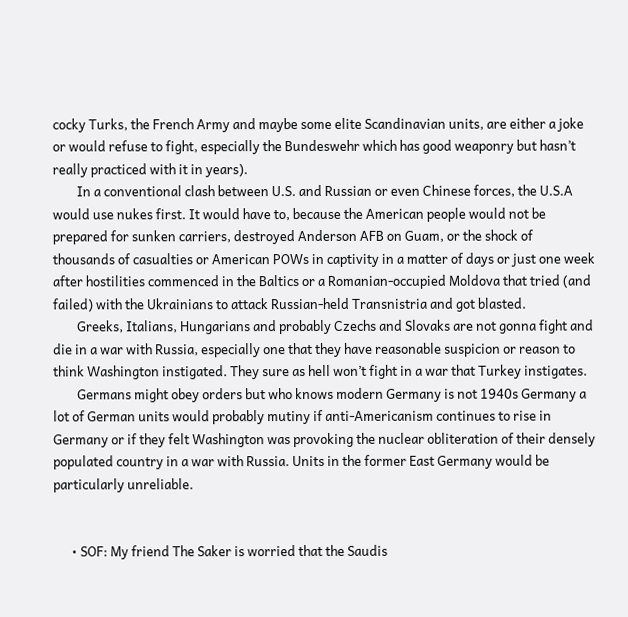cocky Turks, the French Army and maybe some elite Scandinavian units, are either a joke or would refuse to fight, especially the Bundeswehr which has good weaponry but hasn’t really practiced with it in years).
        In a conventional clash between U.S. and Russian or even Chinese forces, the U.S.A would use nukes first. It would have to, because the American people would not be prepared for sunken carriers, destroyed Anderson AFB on Guam, or the shock of thousands of casualties or American POWs in captivity in a matter of days or just one week after hostilities commenced in the Baltics or a Romanian-occupied Moldova that tried (and failed) with the Ukrainians to attack Russian-held Transnistria and got blasted.
        Greeks, Italians, Hungarians and probably Czechs and Slovaks are not gonna fight and die in a war with Russia, especially one that they have reasonable suspicion or reason to think Washington instigated. They sure as hell won’t fight in a war that Turkey instigates.
        Germans might obey orders but who knows modern Germany is not 1940s Germany a lot of German units would probably mutiny if anti-Americanism continues to rise in Germany or if they felt Washington was provoking the nuclear obliteration of their densely populated country in a war with Russia. Units in the former East Germany would be particularly unreliable.


      • SOF: My friend The Saker is worried that the Saudis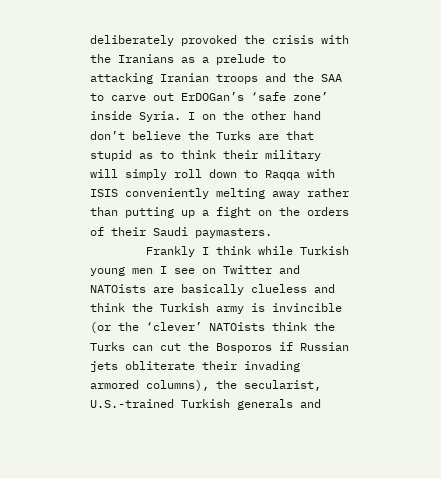deliberately provoked the crisis with the Iranians as a prelude to attacking Iranian troops and the SAA to carve out ErDOGan’s ‘safe zone’ inside Syria. I on the other hand don’t believe the Turks are that stupid as to think their military will simply roll down to Raqqa with ISIS conveniently melting away rather than putting up a fight on the orders of their Saudi paymasters.
        Frankly I think while Turkish young men I see on Twitter and NATOists are basically clueless and think the Turkish army is invincible (or the ‘clever’ NATOists think the Turks can cut the Bosporos if Russian jets obliterate their invading armored columns), the secularist, U.S.-trained Turkish generals and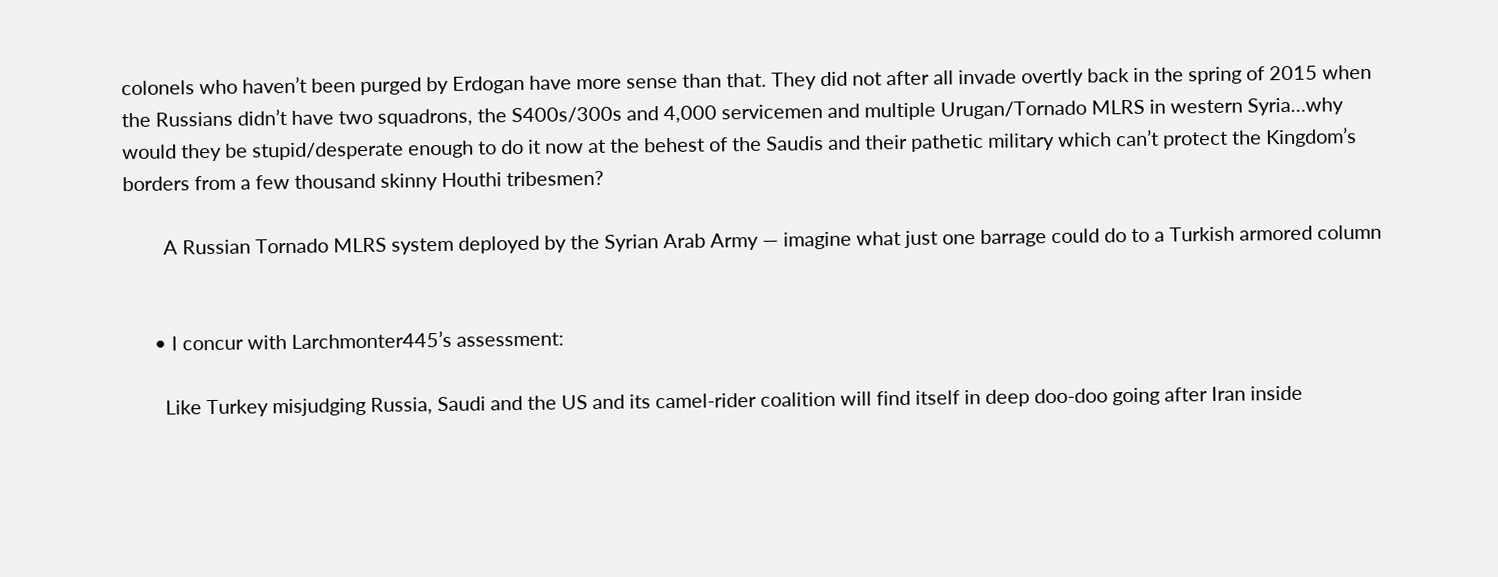colonels who haven’t been purged by Erdogan have more sense than that. They did not after all invade overtly back in the spring of 2015 when the Russians didn’t have two squadrons, the S400s/300s and 4,000 servicemen and multiple Urugan/Tornado MLRS in western Syria…why would they be stupid/desperate enough to do it now at the behest of the Saudis and their pathetic military which can’t protect the Kingdom’s borders from a few thousand skinny Houthi tribesmen?

        A Russian Tornado MLRS system deployed by the Syrian Arab Army — imagine what just one barrage could do to a Turkish armored column


      • I concur with Larchmonter445’s assessment:

        Like Turkey misjudging Russia, Saudi and the US and its camel-rider coalition will find itself in deep doo-doo going after Iran inside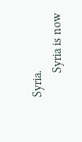Syria.
        Syria is now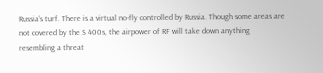Russia’s turf. There is a virtual no-fly controlled by Russia. Though some areas are not covered by the S 400s, the airpower of RF will take down anything resembling a threat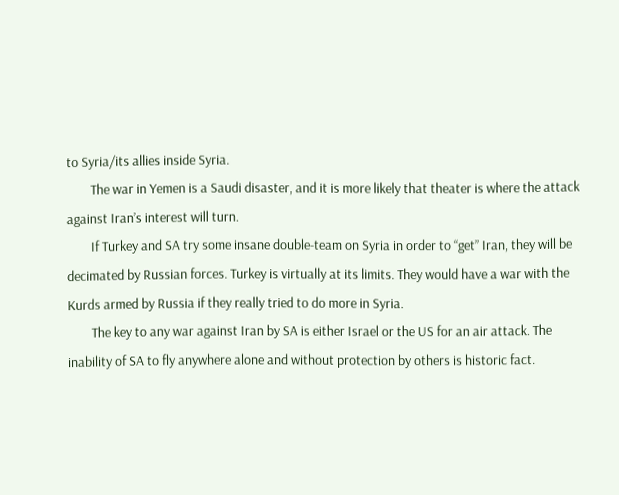to Syria/its allies inside Syria.
        The war in Yemen is a Saudi disaster, and it is more likely that theater is where the attack against Iran’s interest will turn.
        If Turkey and SA try some insane double-team on Syria in order to “get” Iran, they will be decimated by Russian forces. Turkey is virtually at its limits. They would have a war with the Kurds armed by Russia if they really tried to do more in Syria.
        The key to any war against Iran by SA is either Israel or the US for an air attack. The inability of SA to fly anywhere alone and without protection by others is historic fact.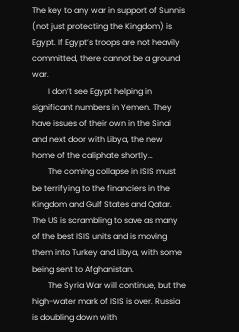The key to any war in support of Sunnis (not just protecting the Kingdom) is Egypt. If Egypt’s troops are not heavily committed, there cannot be a ground war.
        I don’t see Egypt helping in significant numbers in Yemen. They have issues of their own in the Sinai and next door with Libya, the new home of the caliphate shortly…
        The coming collapse in ISIS must be terrifying to the financiers in the Kingdom and Gulf States and Qatar. The US is scrambling to save as many of the best ISIS units and is moving them into Turkey and Libya, with some being sent to Afghanistan.
        The Syria War will continue, but the high-water mark of ISIS is over. Russia is doubling down with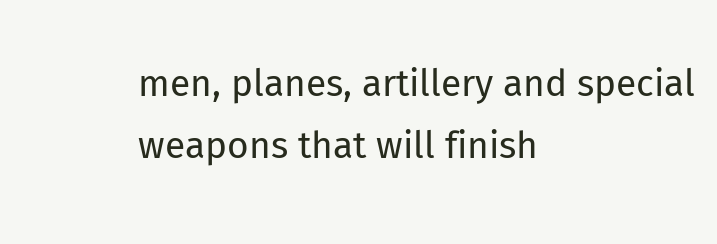men, planes, artillery and special weapons that will finish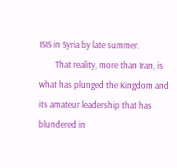ISIS in Syria by late summer.
        That reality, more than Iran, is what has plunged the Kingdom and its amateur leadership that has blundered in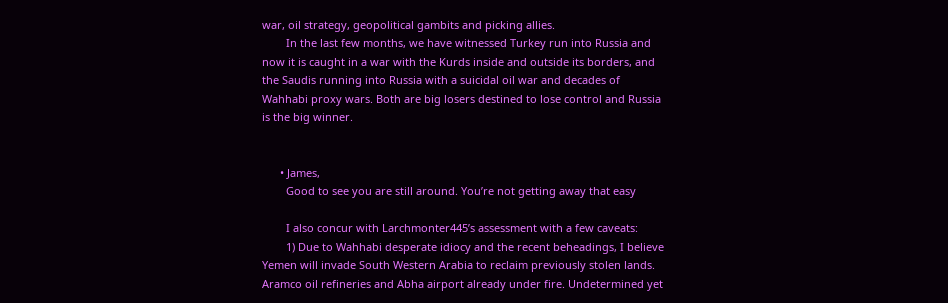war, oil strategy, geopolitical gambits and picking allies.
        In the last few months, we have witnessed Turkey run into Russia and now it is caught in a war with the Kurds inside and outside its borders, and the Saudis running into Russia with a suicidal oil war and decades of Wahhabi proxy wars. Both are big losers destined to lose control and Russia is the big winner.


      • James,
        Good to see you are still around. You’re not getting away that easy

        I also concur with Larchmonter445’s assessment with a few caveats:
        1) Due to Wahhabi desperate idiocy and the recent beheadings, I believe Yemen will invade South Western Arabia to reclaim previously stolen lands. Aramco oil refineries and Abha airport already under fire. Undetermined yet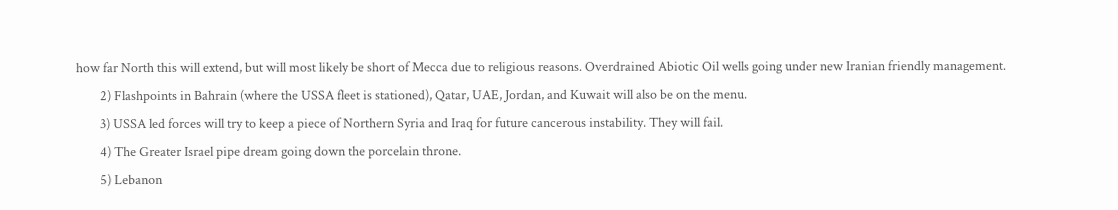how far North this will extend, but will most likely be short of Mecca due to religious reasons. Overdrained Abiotic Oil wells going under new Iranian friendly management.
        2) Flashpoints in Bahrain (where the USSA fleet is stationed), Qatar, UAE, Jordan, and Kuwait will also be on the menu.
        3) USSA led forces will try to keep a piece of Northern Syria and Iraq for future cancerous instability. They will fail.
        4) The Greater Israel pipe dream going down the porcelain throne.
        5) Lebanon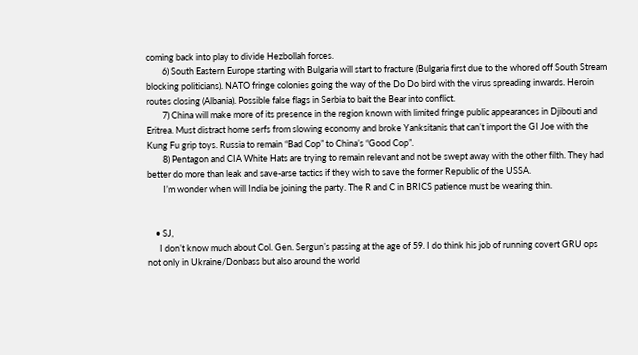coming back into play to divide Hezbollah forces.
        6) South Eastern Europe starting with Bulgaria will start to fracture (Bulgaria first due to the whored off South Stream blocking politicians). NATO fringe colonies going the way of the Do Do bird with the virus spreading inwards. Heroin routes closing (Albania). Possible false flags in Serbia to bait the Bear into conflict.
        7) China will make more of its presence in the region known with limited fringe public appearances in Djibouti and Eritrea. Must distract home serfs from slowing economy and broke Yanksitanis that can’t import the GI Joe with the Kung Fu grip toys. Russia to remain “Bad Cop” to China’s “Good Cop”.
        8) Pentagon and CIA White Hats are trying to remain relevant and not be swept away with the other filth. They had better do more than leak and save-arse tactics if they wish to save the former Republic of the USSA.
        I’m wonder when will India be joining the party. The R and C in BRICS patience must be wearing thin.


    • SJ,
      I don’t know much about Col. Gen. Sergun’s passing at the age of 59. I do think his job of running covert GRU ops not only in Ukraine/Donbass but also around the world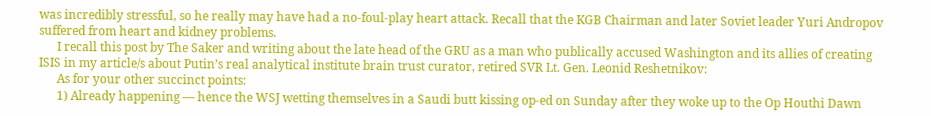was incredibly stressful, so he really may have had a no-foul-play heart attack. Recall that the KGB Chairman and later Soviet leader Yuri Andropov suffered from heart and kidney problems.
      I recall this post by The Saker and writing about the late head of the GRU as a man who publically accused Washington and its allies of creating ISIS in my article/s about Putin’s real analytical institute brain trust curator, retired SVR Lt. Gen. Leonid Reshetnikov:
      As for your other succinct points:
      1) Already happening — hence the WSJ wetting themselves in a Saudi butt kissing op-ed on Sunday after they woke up to the Op Houthi Dawn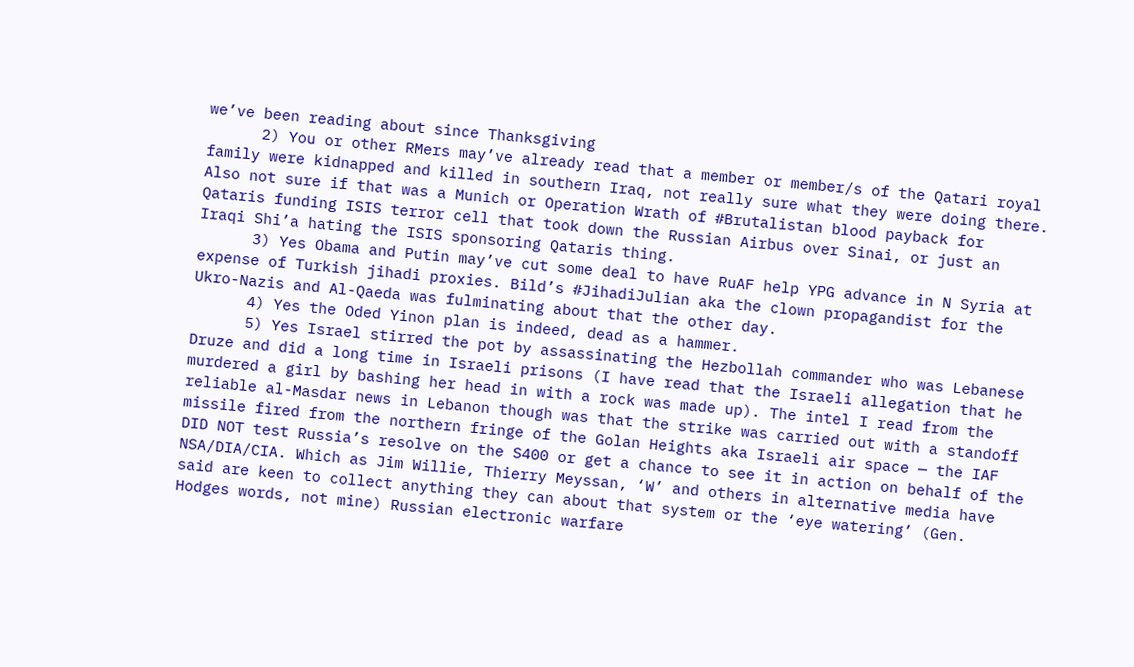we’ve been reading about since Thanksgiving
      2) You or other RMers may’ve already read that a member or member/s of the Qatari royal family were kidnapped and killed in southern Iraq, not really sure what they were doing there. Also not sure if that was a Munich or Operation Wrath of #Brutalistan blood payback for Qataris funding ISIS terror cell that took down the Russian Airbus over Sinai, or just an Iraqi Shi’a hating the ISIS sponsoring Qataris thing.
      3) Yes Obama and Putin may’ve cut some deal to have RuAF help YPG advance in N Syria at expense of Turkish jihadi proxies. Bild’s #JihadiJulian aka the clown propagandist for the Ukro-Nazis and Al-Qaeda was fulminating about that the other day.
      4) Yes the Oded Yinon plan is indeed, dead as a hammer.
      5) Yes Israel stirred the pot by assassinating the Hezbollah commander who was Lebanese Druze and did a long time in Israeli prisons (I have read that the Israeli allegation that he murdered a girl by bashing her head in with a rock was made up). The intel I read from the reliable al-Masdar news in Lebanon though was that the strike was carried out with a standoff missile fired from the northern fringe of the Golan Heights aka Israeli air space — the IAF DID NOT test Russia’s resolve on the S400 or get a chance to see it in action on behalf of the NSA/DIA/CIA. Which as Jim Willie, Thierry Meyssan, ‘W’ and others in alternative media have said are keen to collect anything they can about that system or the ‘eye watering’ (Gen. Hodges words, not mine) Russian electronic warfare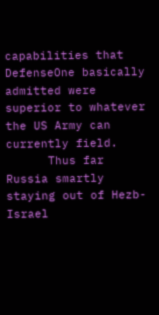capabilities that DefenseOne basically admitted were superior to whatever the US Army can currently field.
      Thus far Russia smartly staying out of Hezb-Israel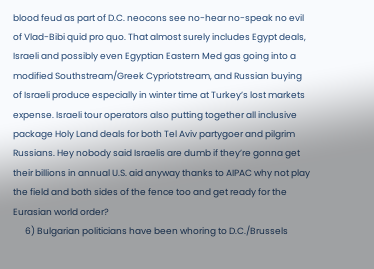blood feud as part of D.C. neocons see no-hear no-speak no evil of Vlad-Bibi quid pro quo. That almost surely includes Egypt deals, Israeli and possibly even Egyptian Eastern Med gas going into a modified Southstream/Greek Cypriotstream, and Russian buying of Israeli produce especially in winter time at Turkey’s lost markets expense. Israeli tour operators also putting together all inclusive package Holy Land deals for both Tel Aviv partygoer and pilgrim Russians. Hey nobody said Israelis are dumb if they’re gonna get their billions in annual U.S. aid anyway thanks to AIPAC why not play the field and both sides of the fence too and get ready for the Eurasian world order?
      6) Bulgarian politicians have been whoring to D.C./Brussels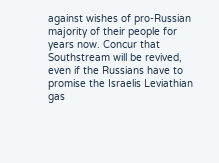against wishes of pro-Russian majority of their people for years now. Concur that Southstream will be revived, even if the Russians have to promise the Israelis Leviathian gas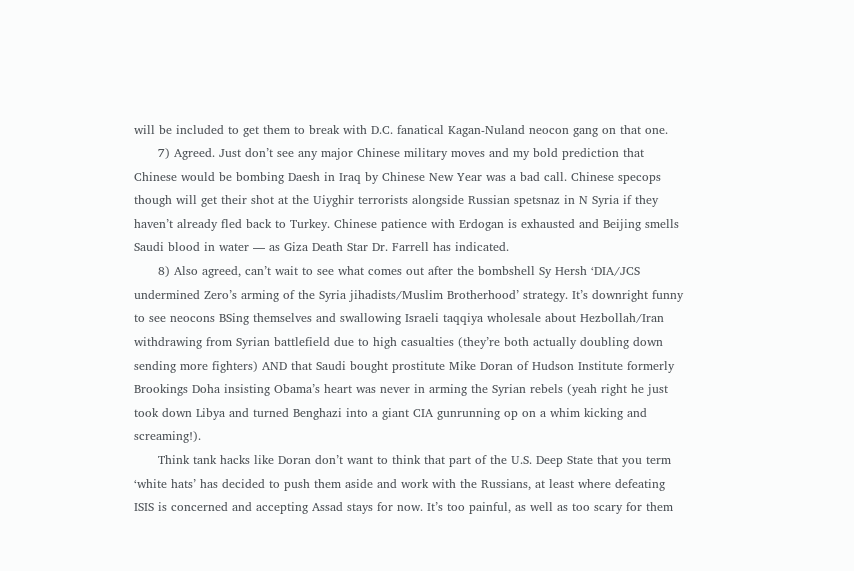will be included to get them to break with D.C. fanatical Kagan-Nuland neocon gang on that one.
      7) Agreed. Just don’t see any major Chinese military moves and my bold prediction that Chinese would be bombing Daesh in Iraq by Chinese New Year was a bad call. Chinese specops though will get their shot at the Uiyghir terrorists alongside Russian spetsnaz in N Syria if they haven’t already fled back to Turkey. Chinese patience with Erdogan is exhausted and Beijing smells Saudi blood in water — as Giza Death Star Dr. Farrell has indicated.
      8) Also agreed, can’t wait to see what comes out after the bombshell Sy Hersh ‘DIA/JCS undermined Zero’s arming of the Syria jihadists/Muslim Brotherhood’ strategy. It’s downright funny to see neocons BSing themselves and swallowing Israeli taqqiya wholesale about Hezbollah/Iran withdrawing from Syrian battlefield due to high casualties (they’re both actually doubling down sending more fighters) AND that Saudi bought prostitute Mike Doran of Hudson Institute formerly Brookings Doha insisting Obama’s heart was never in arming the Syrian rebels (yeah right he just took down Libya and turned Benghazi into a giant CIA gunrunning op on a whim kicking and screaming!).
      Think tank hacks like Doran don’t want to think that part of the U.S. Deep State that you term ‘white hats’ has decided to push them aside and work with the Russians, at least where defeating ISIS is concerned and accepting Assad stays for now. It’s too painful, as well as too scary for them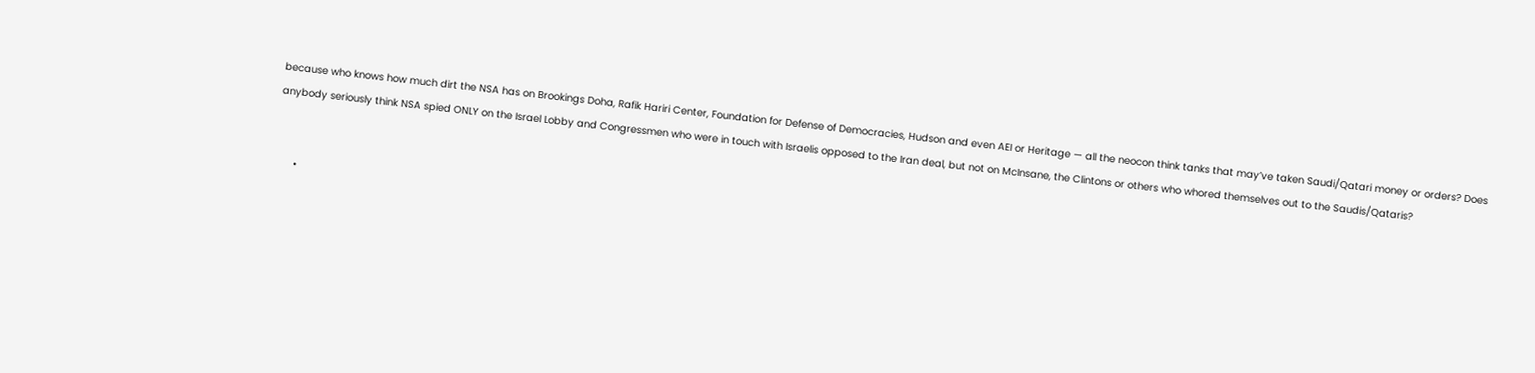because who knows how much dirt the NSA has on Brookings Doha, Rafik Hariri Center, Foundation for Defense of Democracies, Hudson and even AEI or Heritage — all the neocon think tanks that may’ve taken Saudi/Qatari money or orders? Does anybody seriously think NSA spied ONLY on the Israel Lobby and Congressmen who were in touch with Israelis opposed to the Iran deal, but not on McInsane, the Clintons or others who whored themselves out to the Saudis/Qataris?


      •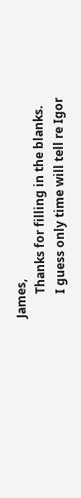James,
        Thanks for filling in the blanks.
        I guess only time will tell re Igor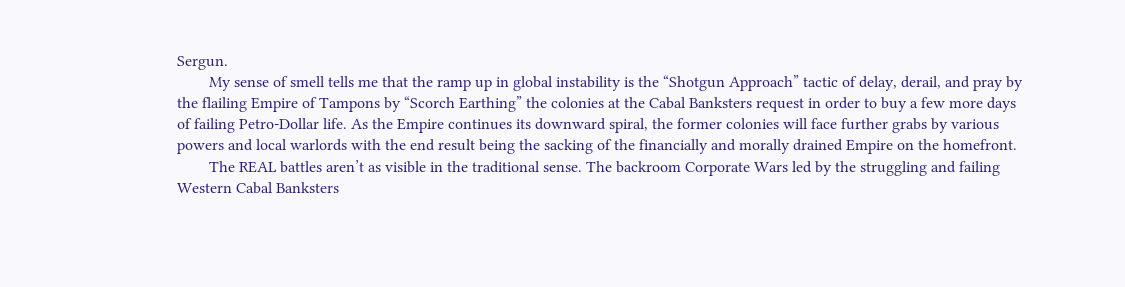Sergun.
        My sense of smell tells me that the ramp up in global instability is the “Shotgun Approach” tactic of delay, derail, and pray by the flailing Empire of Tampons by “Scorch Earthing” the colonies at the Cabal Banksters request in order to buy a few more days of failing Petro-Dollar life. As the Empire continues its downward spiral, the former colonies will face further grabs by various powers and local warlords with the end result being the sacking of the financially and morally drained Empire on the homefront.
        The REAL battles aren’t as visible in the traditional sense. The backroom Corporate Wars led by the struggling and failing Western Cabal Banksters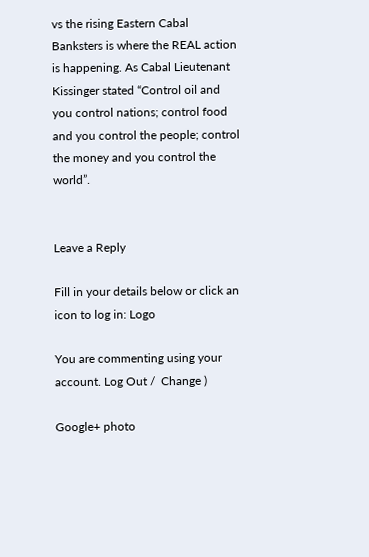vs the rising Eastern Cabal Banksters is where the REAL action is happening. As Cabal Lieutenant Kissinger stated “Control oil and you control nations; control food and you control the people; control the money and you control the world”.


Leave a Reply

Fill in your details below or click an icon to log in: Logo

You are commenting using your account. Log Out /  Change )

Google+ photo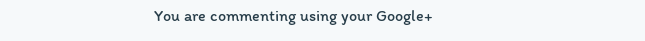You are commenting using your Google+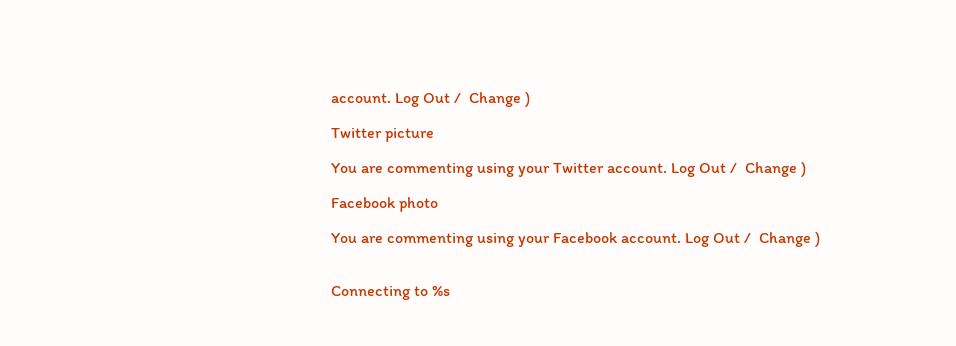account. Log Out /  Change )

Twitter picture

You are commenting using your Twitter account. Log Out /  Change )

Facebook photo

You are commenting using your Facebook account. Log Out /  Change )


Connecting to %s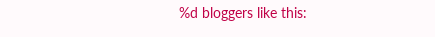%d bloggers like this: